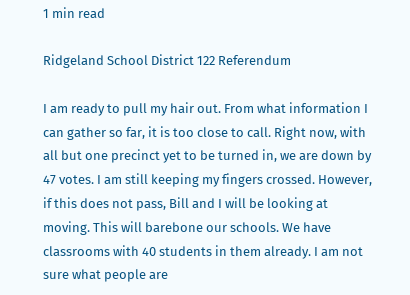1 min read

Ridgeland School District 122 Referendum

I am ready to pull my hair out. From what information I can gather so far, it is too close to call. Right now, with all but one precinct yet to be turned in, we are down by 47 votes. I am still keeping my fingers crossed. However, if this does not pass, Bill and I will be looking at moving. This will barebone our schools. We have classrooms with 40 students in them already. I am not sure what people are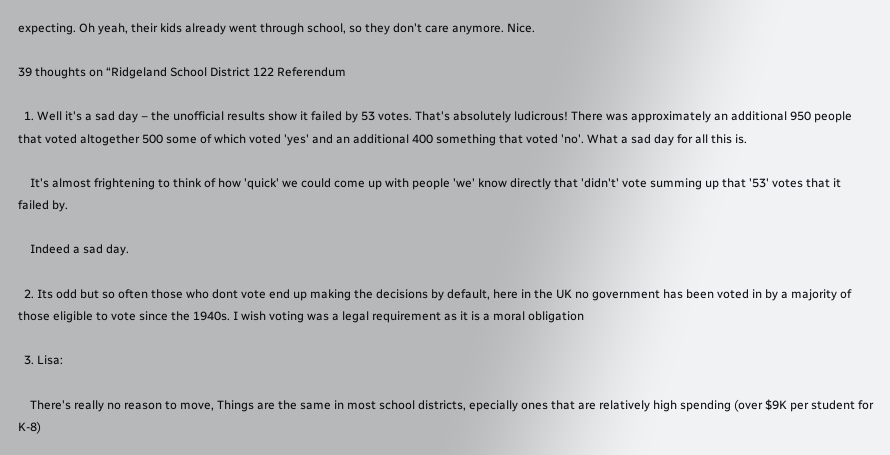expecting. Oh yeah, their kids already went through school, so they don't care anymore. Nice.

39 thoughts on “Ridgeland School District 122 Referendum

  1. Well it's a sad day – the unofficial results show it failed by 53 votes. That's absolutely ludicrous! There was approximately an additional 950 people that voted altogether 500 some of which voted 'yes' and an additional 400 something that voted 'no'. What a sad day for all this is.

    It's almost frightening to think of how 'quick' we could come up with people 'we' know directly that 'didn't' vote summing up that '53' votes that it failed by.

    Indeed a sad day.

  2. Its odd but so often those who dont vote end up making the decisions by default, here in the UK no government has been voted in by a majority of those eligible to vote since the 1940s. I wish voting was a legal requirement as it is a moral obligation

  3. Lisa:

    There's really no reason to move, Things are the same in most school districts, epecially ones that are relatively high spending (over $9K per student for K-8)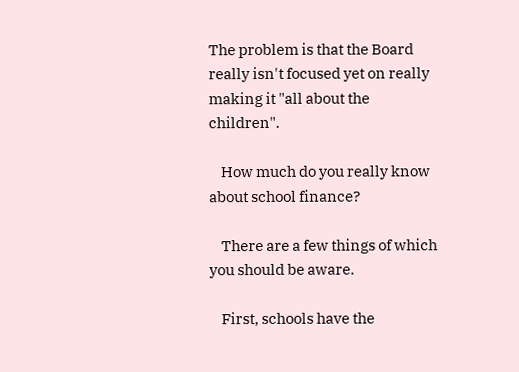The problem is that the Board really isn't focused yet on really making it "all about the children".

    How much do you really know about school finance?

    There are a few things of which you should be aware.

    First, schools have the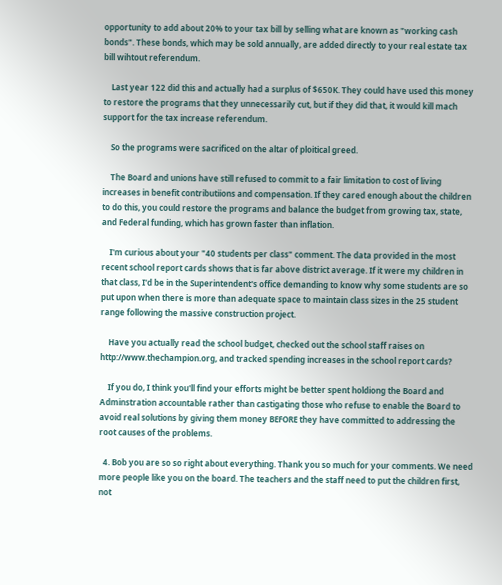opportunity to add about 20% to your tax bill by selling what are known as "working cash bonds". These bonds, which may be sold annually, are added directly to your real estate tax bill wihtout referendum.

    Last year 122 did this and actually had a surplus of $650K. They could have used this money to restore the programs that they unnecessarily cut, but if they did that, it would kill mach support for the tax increase referendum.

    So the programs were sacrificed on the altar of ploitical greed.

    The Board and unions have still refused to commit to a fair limitation to cost of living increases in benefit contributiions and compensation. If they cared enough about the children to do this, you could restore the programs and balance the budget from growing tax, state, and Federal funding, which has grown faster than inflation.

    I'm curious about your "40 students per class" comment. The data provided in the most recent school report cards shows that is far above district average. If it were my children in that class, I'd be in the Superintendent's office demanding to know why some students are so put upon when there is more than adequate space to maintain class sizes in the 25 student range following the massive construction project.

    Have you actually read the school budget, checked out the school staff raises on http://www.thechampion.org, and tracked spending increases in the school report cards?

    If you do, I think you'll find your efforts might be better spent holdiong the Board and Adminstration accountable rather than castigating those who refuse to enable the Board to avoid real solutions by giving them money BEFORE they have committed to addressing the root causes of the problems.

  4. Bob you are so so right about everything. Thank you so much for your comments. We need more people like you on the board. The teachers and the staff need to put the children first, not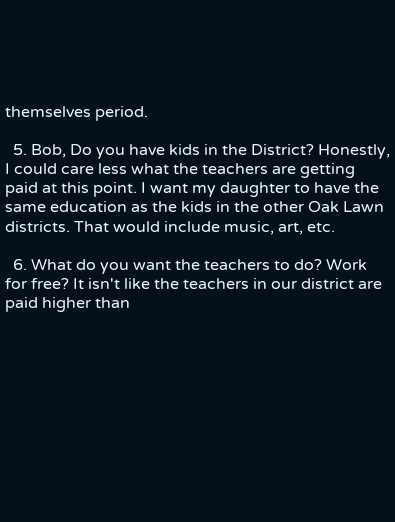themselves period.

  5. Bob, Do you have kids in the District? Honestly, I could care less what the teachers are getting paid at this point. I want my daughter to have the same education as the kids in the other Oak Lawn districts. That would include music, art, etc.

  6. What do you want the teachers to do? Work for free? It isn't like the teachers in our district are paid higher than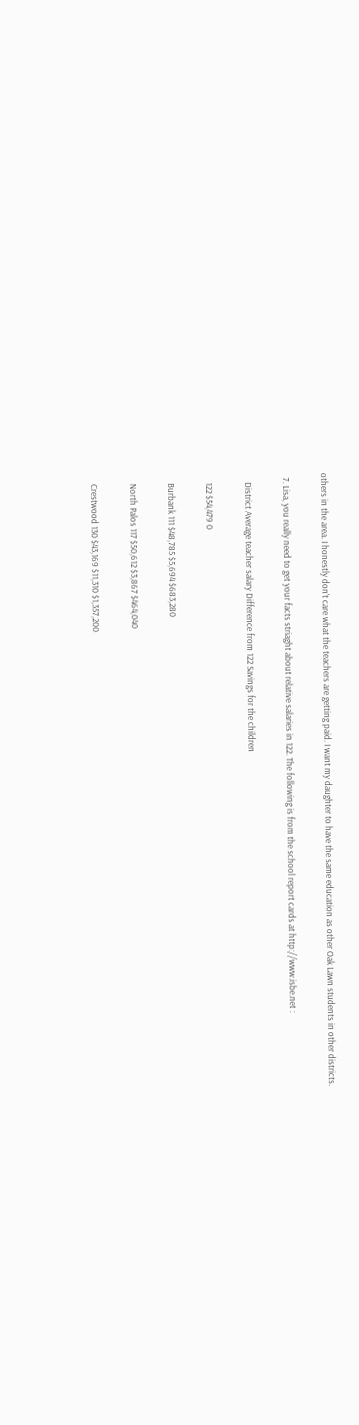others in the area. I honestly don't care what the teachers are getting paid. I want my daughter to have the same education as other Oak Lawn students in other districts.

  7. Lisa, you really need to get your facts striaght about relative salaries in 122. The following is from the school report cards at http://www.isbe.net :

    District Average teacher salary Difference from 122 Savings for the children

    122 $54,479 0

    Burbank 111 $48,785 $5,694 $683,280

    North Palos 117 $50,612 $3,867 $464,040

    Crestwood 130 $43,169 $11,310 $1,357,200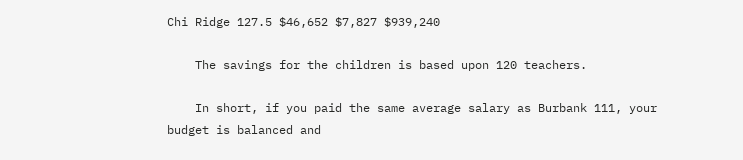Chi Ridge 127.5 $46,652 $7,827 $939,240

    The savings for the children is based upon 120 teachers.

    In short, if you paid the same average salary as Burbank 111, your budget is balanced and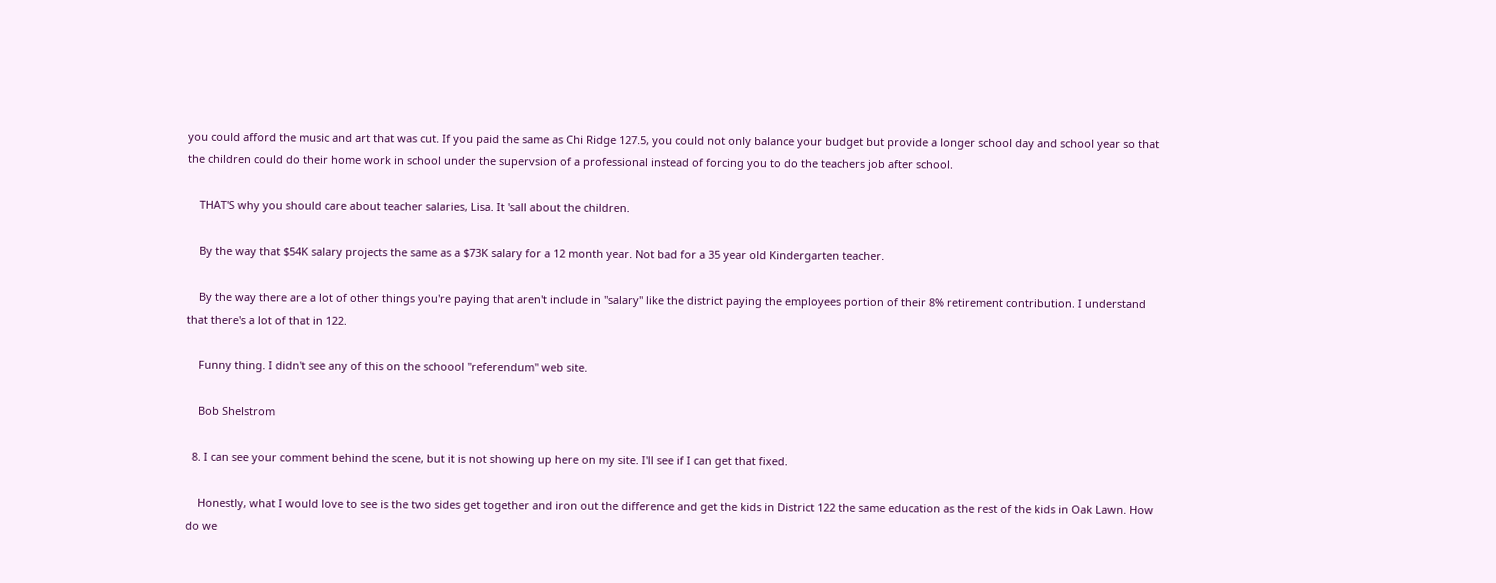you could afford the music and art that was cut. If you paid the same as Chi Ridge 127.5, you could not only balance your budget but provide a longer school day and school year so that the children could do their home work in school under the supervsion of a professional instead of forcing you to do the teachers job after school.

    THAT'S why you should care about teacher salaries, Lisa. It 'sall about the children.

    By the way that $54K salary projects the same as a $73K salary for a 12 month year. Not bad for a 35 year old Kindergarten teacher.

    By the way there are a lot of other things you're paying that aren't include in "salary" like the district paying the employees portion of their 8% retirement contribution. I understand that there's a lot of that in 122.

    Funny thing. I didn't see any of this on the schoool "referendum" web site.

    Bob Shelstrom

  8. I can see your comment behind the scene, but it is not showing up here on my site. I'll see if I can get that fixed.

    Honestly, what I would love to see is the two sides get together and iron out the difference and get the kids in District 122 the same education as the rest of the kids in Oak Lawn. How do we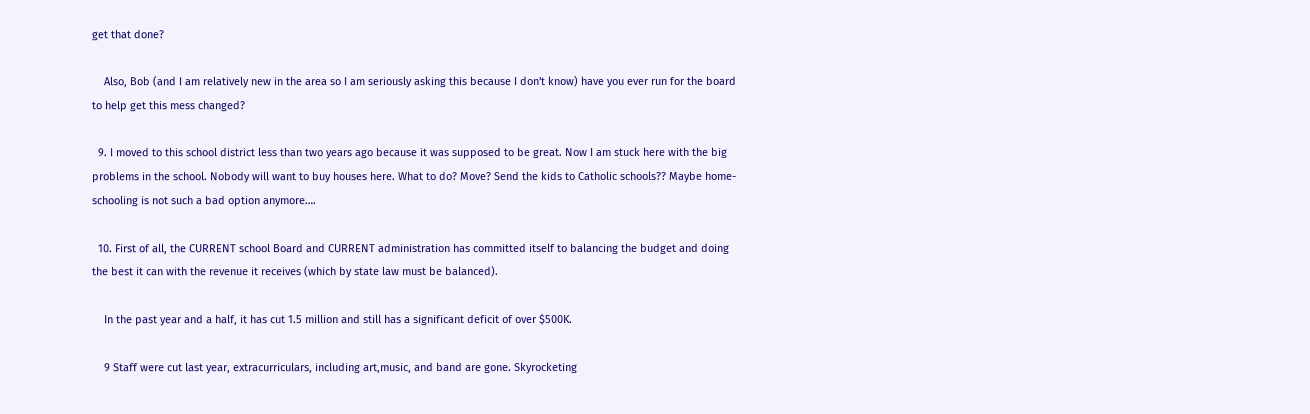get that done?

    Also, Bob (and I am relatively new in the area so I am seriously asking this because I don't know) have you ever run for the board to help get this mess changed?

  9. I moved to this school district less than two years ago because it was supposed to be great. Now I am stuck here with the big problems in the school. Nobody will want to buy houses here. What to do? Move? Send the kids to Catholic schools?? Maybe home-schooling is not such a bad option anymore….

  10. First of all, the CURRENT school Board and CURRENT administration has committed itself to balancing the budget and doing the best it can with the revenue it receives (which by state law must be balanced).

    In the past year and a half, it has cut 1.5 million and still has a significant deficit of over $500K.

    9 Staff were cut last year, extracurriculars, including art,music, and band are gone. Skyrocketing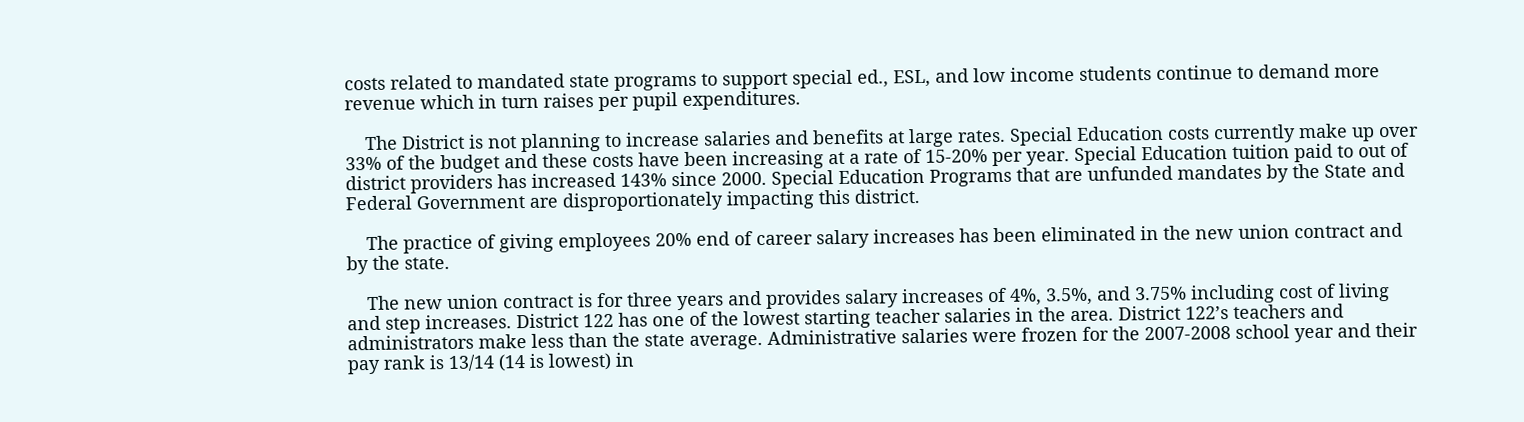costs related to mandated state programs to support special ed., ESL, and low income students continue to demand more revenue which in turn raises per pupil expenditures.

    The District is not planning to increase salaries and benefits at large rates. Special Education costs currently make up over 33% of the budget and these costs have been increasing at a rate of 15-20% per year. Special Education tuition paid to out of district providers has increased 143% since 2000. Special Education Programs that are unfunded mandates by the State and Federal Government are disproportionately impacting this district.

    The practice of giving employees 20% end of career salary increases has been eliminated in the new union contract and by the state.

    The new union contract is for three years and provides salary increases of 4%, 3.5%, and 3.75% including cost of living and step increases. District 122 has one of the lowest starting teacher salaries in the area. District 122’s teachers and administrators make less than the state average. Administrative salaries were frozen for the 2007-2008 school year and their pay rank is 13/14 (14 is lowest) in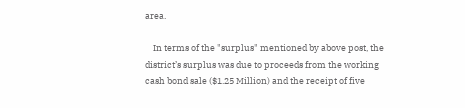area.

    In terms of the "surplus" mentioned by above post, the district’s surplus was due to proceeds from the working cash bond sale ($1.25 Million) and the receipt of five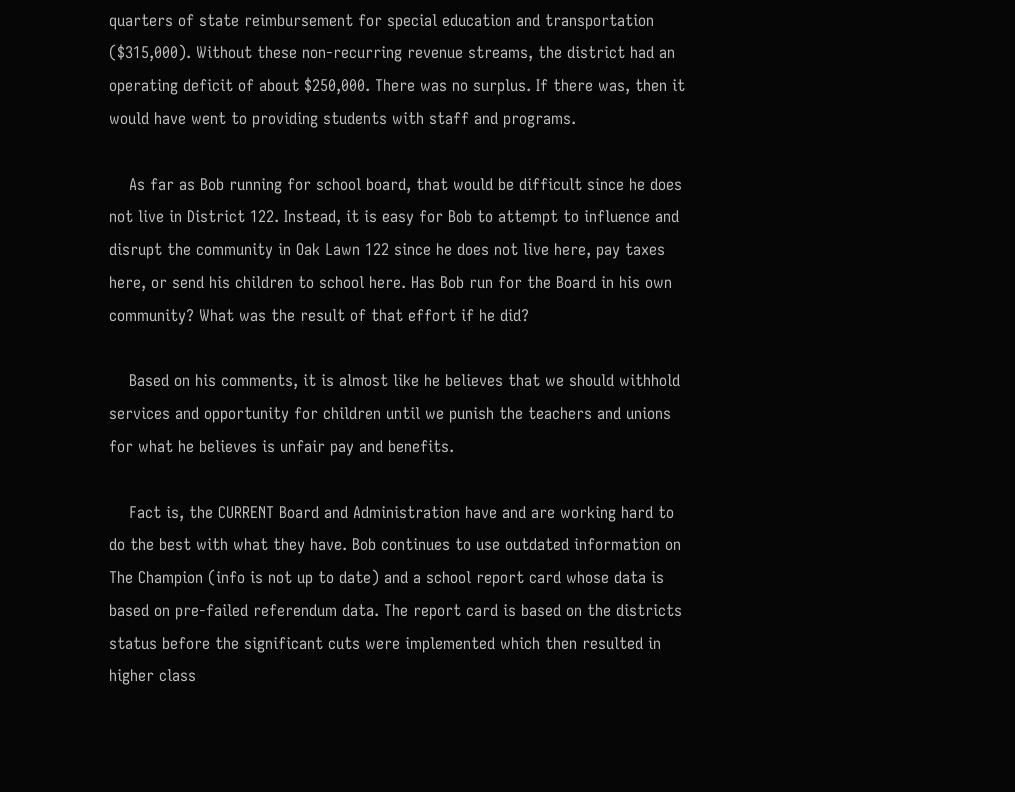quarters of state reimbursement for special education and transportation ($315,000). Without these non-recurring revenue streams, the district had an operating deficit of about $250,000. There was no surplus. If there was, then it would have went to providing students with staff and programs.

    As far as Bob running for school board, that would be difficult since he does not live in District 122. Instead, it is easy for Bob to attempt to influence and disrupt the community in Oak Lawn 122 since he does not live here, pay taxes here, or send his children to school here. Has Bob run for the Board in his own community? What was the result of that effort if he did?

    Based on his comments, it is almost like he believes that we should withhold services and opportunity for children until we punish the teachers and unions for what he believes is unfair pay and benefits.

    Fact is, the CURRENT Board and Administration have and are working hard to do the best with what they have. Bob continues to use outdated information on The Champion (info is not up to date) and a school report card whose data is based on pre-failed referendum data. The report card is based on the districts status before the significant cuts were implemented which then resulted in higher class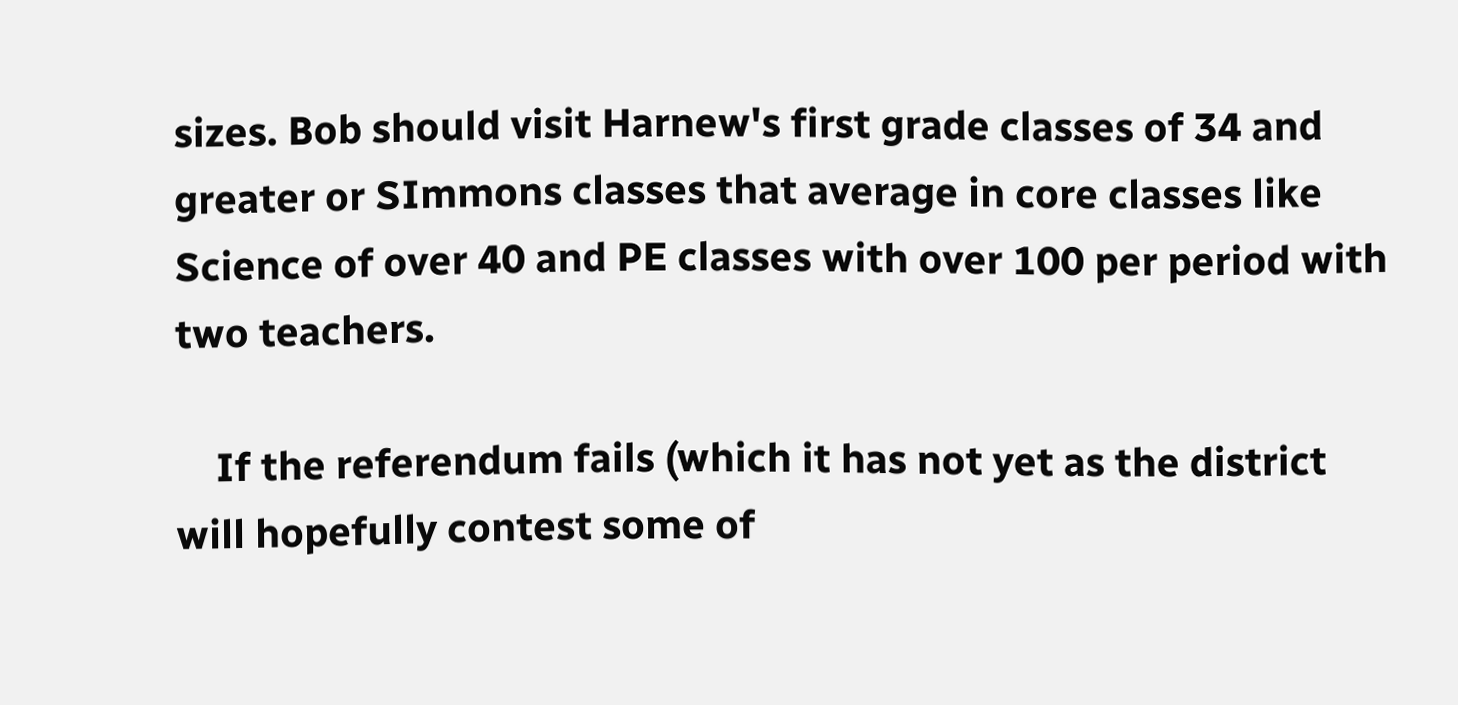sizes. Bob should visit Harnew's first grade classes of 34 and greater or SImmons classes that average in core classes like Science of over 40 and PE classes with over 100 per period with two teachers.

    If the referendum fails (which it has not yet as the district will hopefully contest some of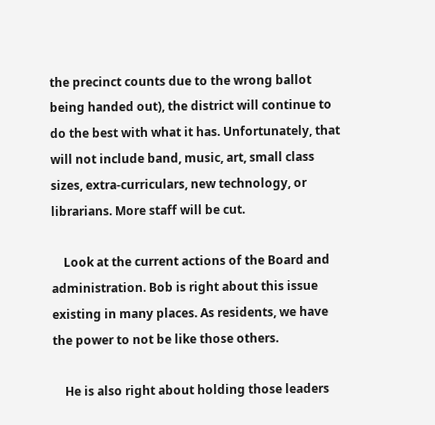the precinct counts due to the wrong ballot being handed out), the district will continue to do the best with what it has. Unfortunately, that will not include band, music, art, small class sizes, extra-curriculars, new technology, or librarians. More staff will be cut.

    Look at the current actions of the Board and administration. Bob is right about this issue existing in many places. As residents, we have the power to not be like those others.

    He is also right about holding those leaders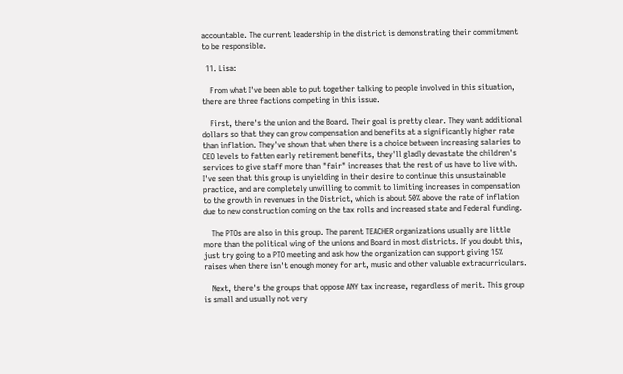accountable. The current leadership in the district is demonstrating their commitment to be responsible.

  11. Lisa:

    From what I've been able to put together talking to people involved in this situation, there are three factions competing in this issue.

    First, there's the union and the Board. Their goal is pretty clear. They want additional dollars so that they can grow compensation and benefits at a significantly higher rate than inflation. They've shown that when there is a choice between increasing salaries to CEO levels to fatten early retirement benefits, they'll gladly devastate the children's services to give staff more than "fair" increases that the rest of us have to live with. I've seen that this group is unyielding in their desire to continue this unsustainable practice, and are completely unwilling to commit to limiting increases in compensation to the growth in revenues in the District, which is about 50% above the rate of inflation due to new construction coming on the tax rolls and increased state and Federal funding.

    The PTOs are also in this group. The parent TEACHER organizations usually are little more than the political wing of the unions and Board in most districts. If you doubt this, just try going to a PTO meeting and ask how the organization can support giving 15% raises when there isn't enough money for art, music and other valuable extracurriculars.

    Next, there's the groups that oppose ANY tax increase, regardless of merit. This group is small and usually not very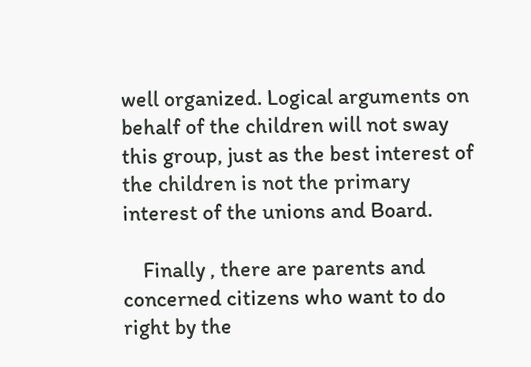well organized. Logical arguments on behalf of the children will not sway this group, just as the best interest of the children is not the primary interest of the unions and Board.

    Finally , there are parents and concerned citizens who want to do right by the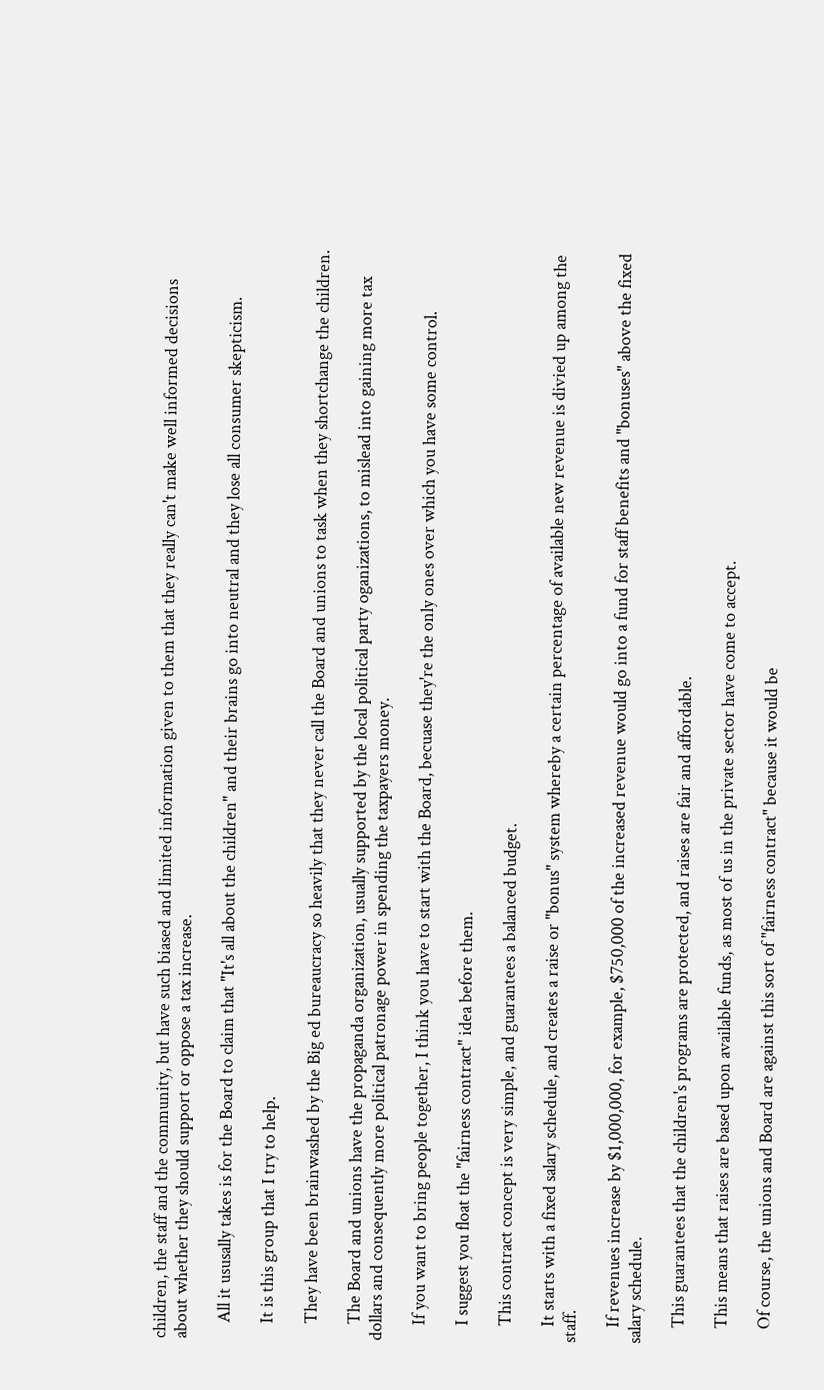children, the staff and the community, but have such biased and limited information given to them that they really can't make well informed decisions about whether they should support or oppose a tax increase.

    All it ususally takes is for the Board to claim that "It's all about the children" and their brains go into neutral and they lose all consumer skepticism.

    It is this group that I try to help.

    They have been brainwashed by the Big ed bureaucracy so heavily that they never call the Board and unions to task when they shortchange the children.

    The Board and unions have the propaganda organization, usually supported by the local political party oganizations, to mislead into gaining more tax dollars and consequently more political patronage power in spending the taxpayers money.

    If you want to bring people together, I think you have to start with the Board, becuase they're the only ones over which you have some control.

    I suggest you float the "fairness contract" idea before them.

    This contract concept is very simple, and guarantees a balanced budget.

    It starts with a fixed salary schedule, and creates a raise or "bonus" system whereby a certain percentage of available new revenue is divied up among the staff.

    If revenues increase by $1,000,000, for example, $750,000 of the increased revenue would go into a fund for staff benefits and "bonuses" above the fixed salary schedule.

    This guarantees that the children's programs are protected, and raises are fair and affordable.

    This means that raises are based upon available funds, as most of us in the private sector have come to accept.

    Of course, the unions and Board are against this sort of "fairness contract" because it would be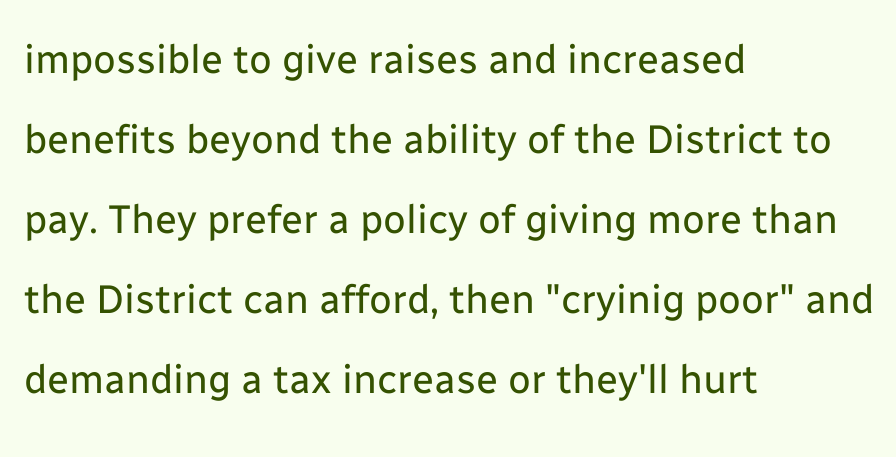impossible to give raises and increased benefits beyond the ability of the District to pay. They prefer a policy of giving more than the District can afford, then "cryinig poor" and demanding a tax increase or they'll hurt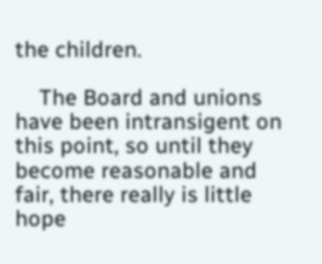the children.

    The Board and unions have been intransigent on this point, so until they become reasonable and fair, there really is little hope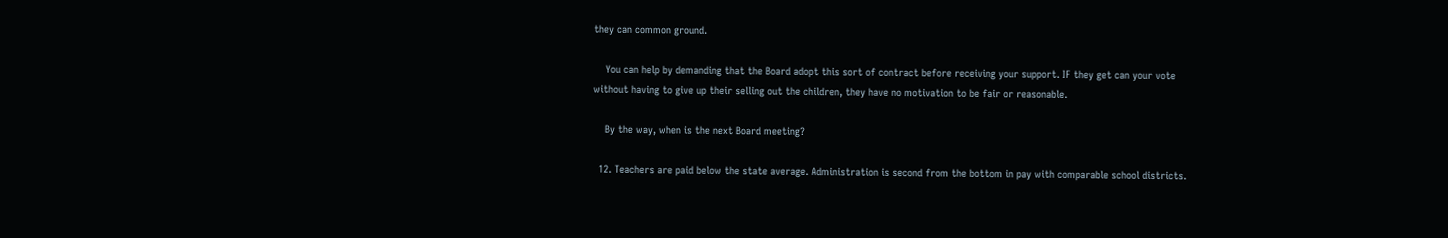they can common ground.

    You can help by demanding that the Board adopt this sort of contract before receiving your support. IF they get can your vote without having to give up their selling out the children, they have no motivation to be fair or reasonable.

    By the way, when is the next Board meeting?

  12. Teachers are paid below the state average. Administration is second from the bottom in pay with comparable school districts.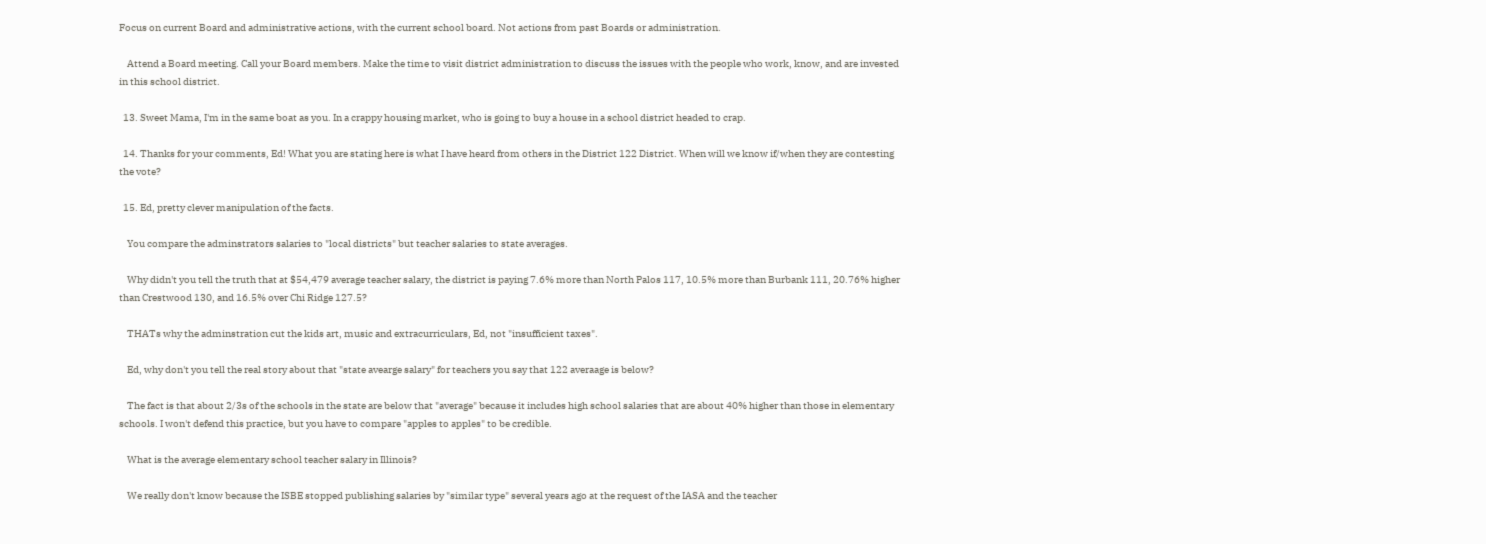Focus on current Board and administrative actions, with the current school board. Not actions from past Boards or administration.

    Attend a Board meeting. Call your Board members. Make the time to visit district administration to discuss the issues with the people who work, know, and are invested in this school district.

  13. Sweet Mama, I'm in the same boat as you. In a crappy housing market, who is going to buy a house in a school district headed to crap.

  14. Thanks for your comments, Ed! What you are stating here is what I have heard from others in the District 122 District. When will we know if/when they are contesting the vote?

  15. Ed, pretty clever manipulation of the facts.

    You compare the adminstrators salaries to "local districts" but teacher salaries to state averages.

    Why didn't you tell the truth that at $54,479 average teacher salary, the district is paying 7.6% more than North Palos 117, 10.5% more than Burbank 111, 20.76% higher than Crestwood 130, and 16.5% over Chi Ridge 127.5?

    THATs why the adminstration cut the kids art, music and extracurriculars, Ed, not "insufficient taxes".

    Ed, why don't you tell the real story about that "state avearge salary" for teachers you say that 122 averaage is below?

    The fact is that about 2/3s of the schools in the state are below that "average" because it includes high school salaries that are about 40% higher than those in elementary schools. I won't defend this practice, but you have to compare "apples to apples" to be credible.

    What is the average elementary school teacher salary in Illinois?

    We really don't know because the ISBE stopped publishing salaries by "similar type" several years ago at the request of the IASA and the teacher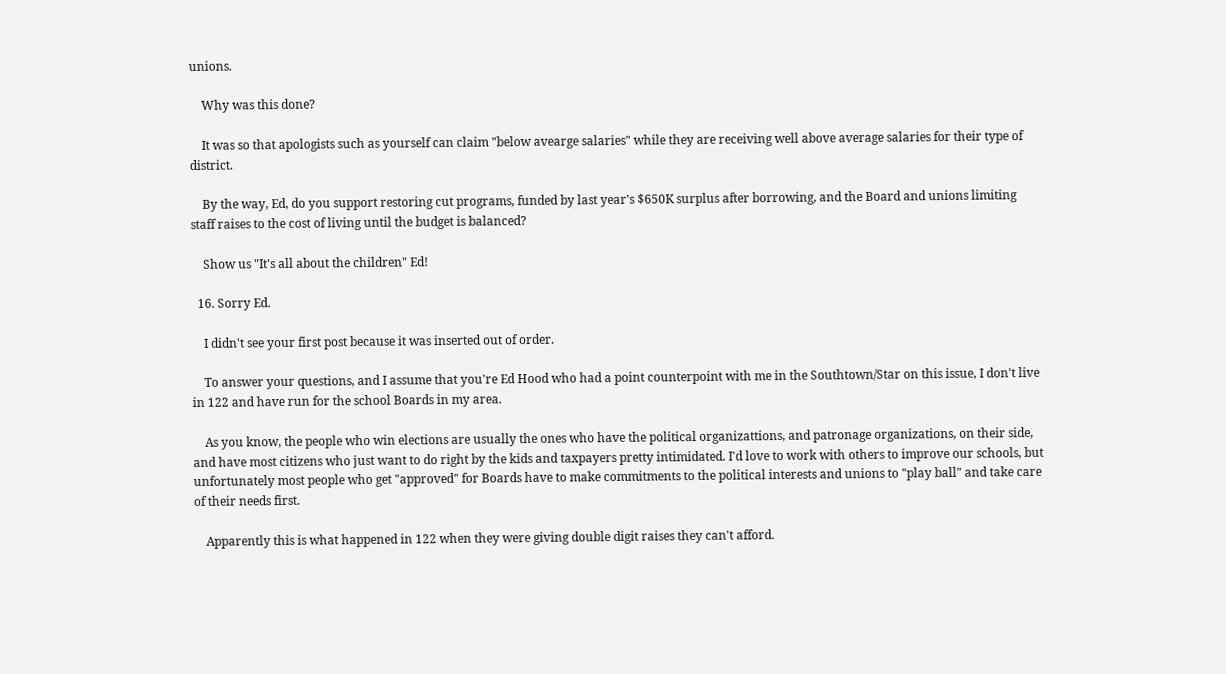unions.

    Why was this done?

    It was so that apologists such as yourself can claim "below avearge salaries" while they are receiving well above average salaries for their type of district.

    By the way, Ed, do you support restoring cut programs, funded by last year's $650K surplus after borrowing, and the Board and unions limiting staff raises to the cost of living until the budget is balanced?

    Show us "It's all about the children" Ed!

  16. Sorry Ed.

    I didn't see your first post because it was inserted out of order.

    To answer your questions, and I assume that you're Ed Hood who had a point counterpoint with me in the Southtown/Star on this issue, I don't live in 122 and have run for the school Boards in my area.

    As you know, the people who win elections are usually the ones who have the political organizattions, and patronage organizations, on their side, and have most citizens who just want to do right by the kids and taxpayers pretty intimidated. I'd love to work with others to improve our schools, but unfortunately most people who get "approved" for Boards have to make commitments to the political interests and unions to "play ball" and take care of their needs first.

    Apparently this is what happened in 122 when they were giving double digit raises they can't afford.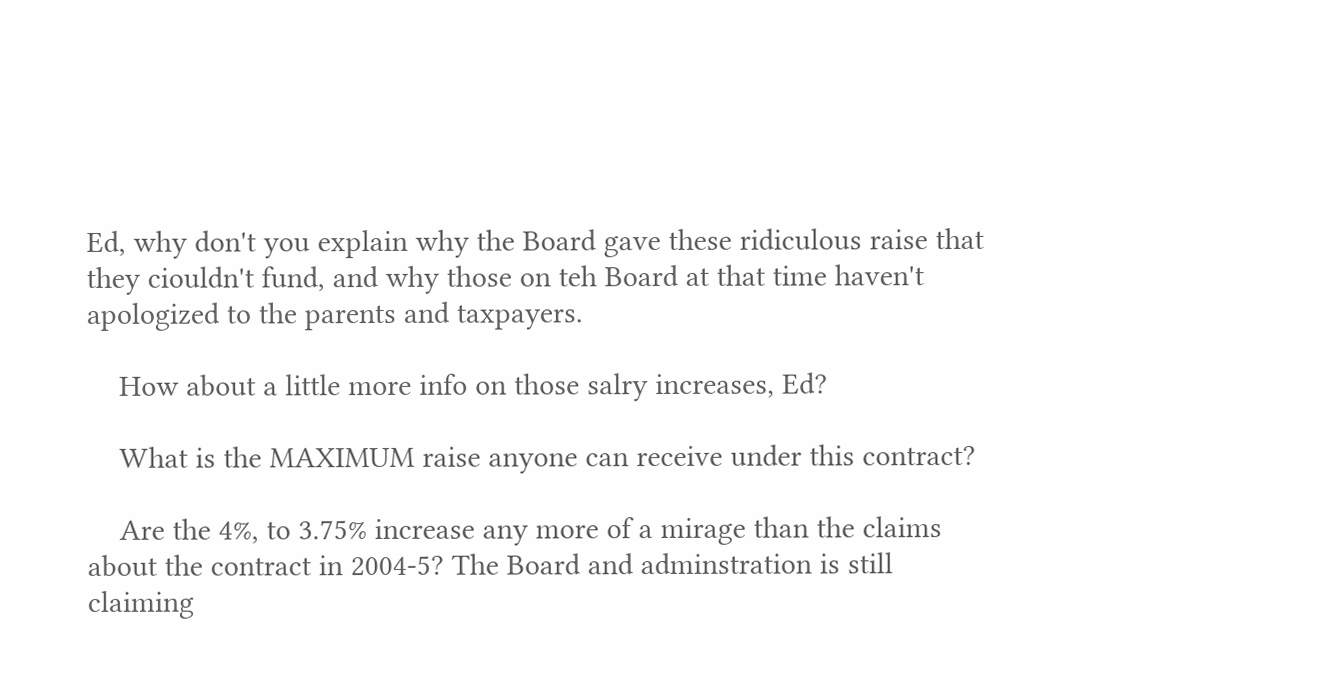Ed, why don't you explain why the Board gave these ridiculous raise that they ciouldn't fund, and why those on teh Board at that time haven't apologized to the parents and taxpayers.

    How about a little more info on those salry increases, Ed?

    What is the MAXIMUM raise anyone can receive under this contract?

    Are the 4%, to 3.75% increase any more of a mirage than the claims about the contract in 2004-5? The Board and adminstration is still claiming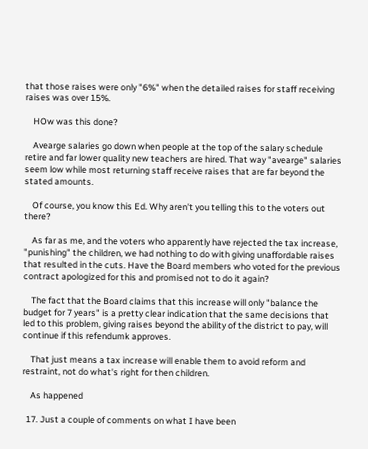that those raises were only "6%" when the detailed raises for staff receiving raises was over 15%.

    HOw was this done?

    Avearge salaries go down when people at the top of the salary schedule retire and far lower quality new teachers are hired. That way "avearge" salaries seem low while most returning staff receive raises that are far beyond the stated amounts.

    Of course, you know this Ed. Why aren't you telling this to the voters out there?

    As far as me, and the voters who apparently have rejected the tax increase, "punishing" the children, we had nothing to do with giving unaffordable raises that resulted in the cuts. Have the Board members who voted for the previous contract apologized for this and promised not to do it again?

    The fact that the Board claims that this increase will only "balance the budget for 7 years" is a pretty clear indication that the same decisions that led to this problem, giving raises beyond the ability of the district to pay, will continue if this refendumk approves.

    That just means a tax increase will enable them to avoid reform and restraint, not do what's right for then children.

    As happened

  17. Just a couple of comments on what I have been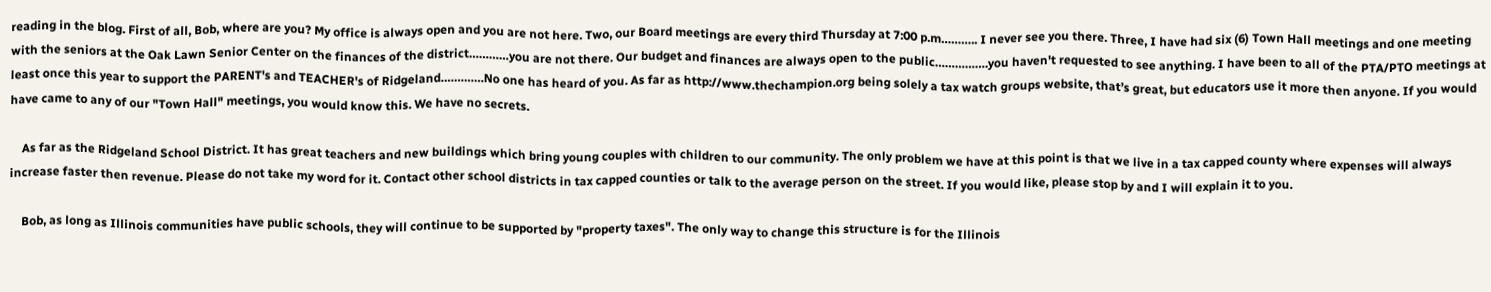reading in the blog. First of all, Bob, where are you? My office is always open and you are not here. Two, our Board meetings are every third Thursday at 7:00 p.m……….. I never see you there. Three, I have had six (6) Town Hall meetings and one meeting with the seniors at the Oak Lawn Senior Center on the finances of the district…………you are not there. Our budget and finances are always open to the public…………….you haven't requested to see anything. I have been to all of the PTA/PTO meetings at least once this year to support the PARENT's and TEACHER's of Ridgeland………….No one has heard of you. As far as http://www.thechampion.org being solely a tax watch groups website, that’s great, but educators use it more then anyone. If you would have came to any of our "Town Hall" meetings, you would know this. We have no secrets.

    As far as the Ridgeland School District. It has great teachers and new buildings which bring young couples with children to our community. The only problem we have at this point is that we live in a tax capped county where expenses will always increase faster then revenue. Please do not take my word for it. Contact other school districts in tax capped counties or talk to the average person on the street. If you would like, please stop by and I will explain it to you.

    Bob, as long as Illinois communities have public schools, they will continue to be supported by "property taxes". The only way to change this structure is for the Illinois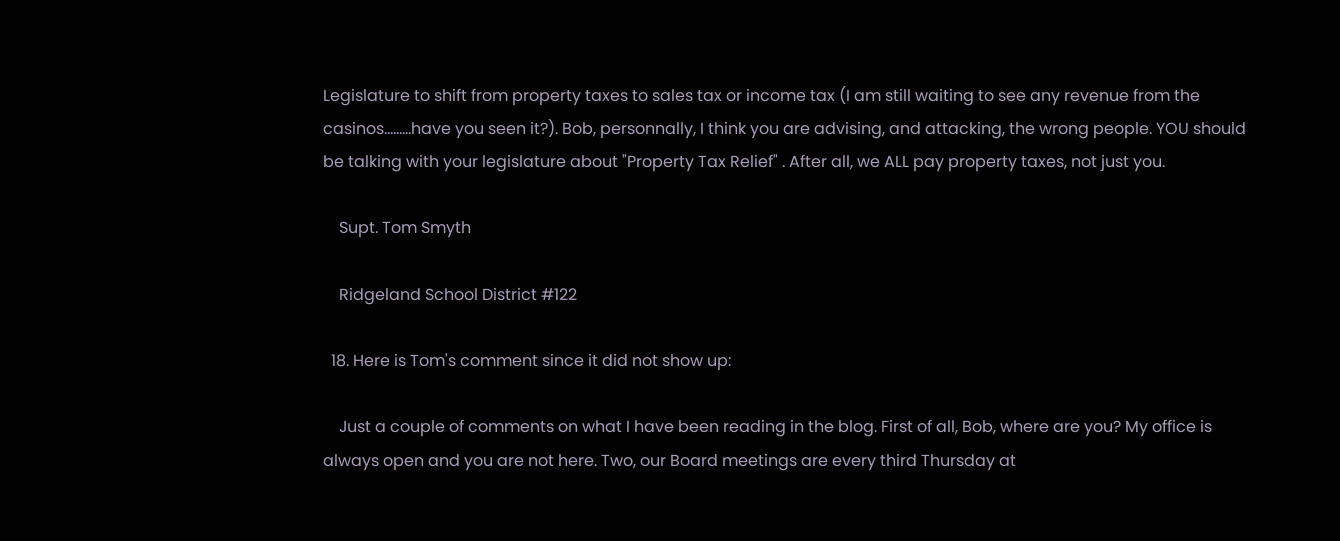Legislature to shift from property taxes to sales tax or income tax (I am still waiting to see any revenue from the casinos………have you seen it?). Bob, personnally, I think you are advising, and attacking, the wrong people. YOU should be talking with your legislature about "Property Tax Relief" . After all, we ALL pay property taxes, not just you.

    Supt. Tom Smyth

    Ridgeland School District #122

  18. Here is Tom's comment since it did not show up:

    Just a couple of comments on what I have been reading in the blog. First of all, Bob, where are you? My office is always open and you are not here. Two, our Board meetings are every third Thursday at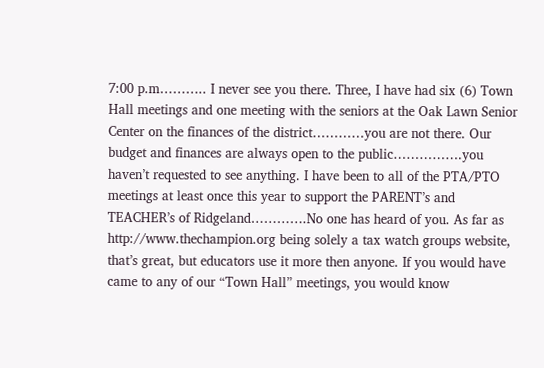7:00 p.m……….. I never see you there. Three, I have had six (6) Town Hall meetings and one meeting with the seniors at the Oak Lawn Senior Center on the finances of the district…………you are not there. Our budget and finances are always open to the public…………….you haven’t requested to see anything. I have been to all of the PTA/PTO meetings at least once this year to support the PARENT’s and TEACHER’s of Ridgeland………….No one has heard of you. As far as http://www.thechampion.org being solely a tax watch groups website, that’s great, but educators use it more then anyone. If you would have came to any of our “Town Hall” meetings, you would know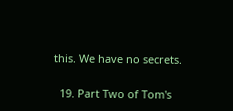this. We have no secrets.

  19. Part Two of Tom's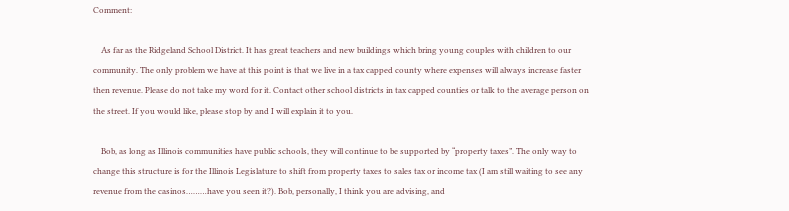Comment:

    As far as the Ridgeland School District. It has great teachers and new buildings which bring young couples with children to our community. The only problem we have at this point is that we live in a tax capped county where expenses will always increase faster then revenue. Please do not take my word for it. Contact other school districts in tax capped counties or talk to the average person on the street. If you would like, please stop by and I will explain it to you.

    Bob, as long as Illinois communities have public schools, they will continue to be supported by “property taxes”. The only way to change this structure is for the Illinois Legislature to shift from property taxes to sales tax or income tax (I am still waiting to see any revenue from the casinos………have you seen it?). Bob, personally, I think you are advising, and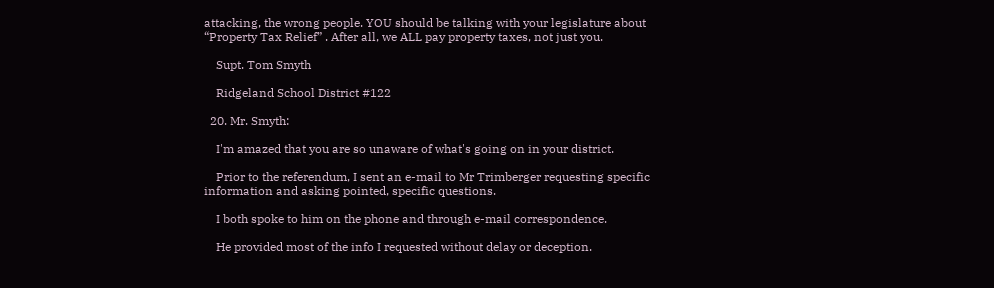attacking, the wrong people. YOU should be talking with your legislature about “Property Tax Relief” . After all, we ALL pay property taxes, not just you.

    Supt. Tom Smyth

    Ridgeland School District #122

  20. Mr. Smyth:

    I'm amazed that you are so unaware of what's going on in your district.

    Prior to the referendum, I sent an e-mail to Mr Trimberger requesting specific information and asking pointed, specific questions.

    I both spoke to him on the phone and through e-mail correspondence.

    He provided most of the info I requested without delay or deception.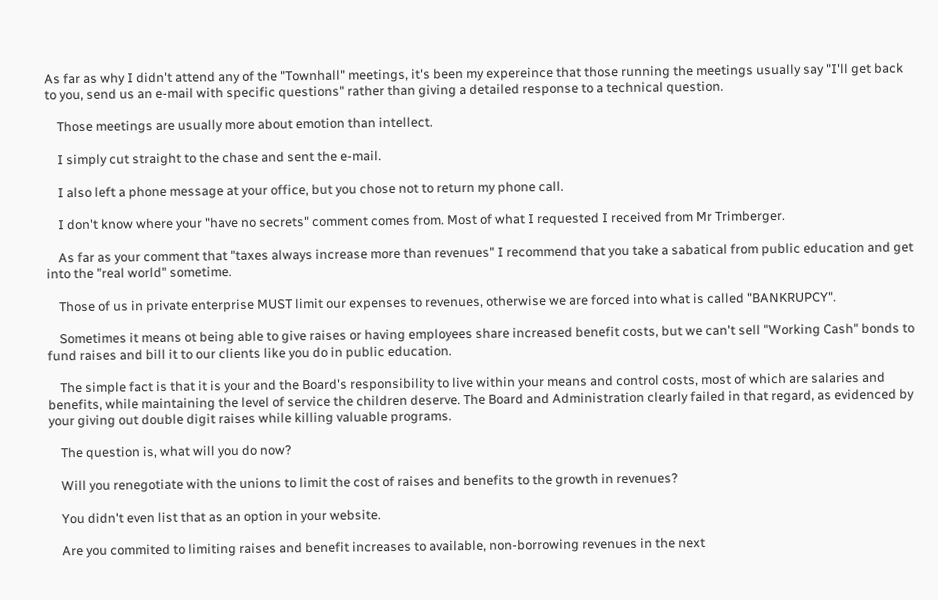As far as why I didn't attend any of the "Townhall" meetings, it's been my expereince that those running the meetings usually say "I'll get back to you, send us an e-mail with specific questions" rather than giving a detailed response to a technical question.

    Those meetings are usually more about emotion than intellect.

    I simply cut straight to the chase and sent the e-mail.

    I also left a phone message at your office, but you chose not to return my phone call.

    I don't know where your "have no secrets" comment comes from. Most of what I requested I received from Mr Trimberger.

    As far as your comment that "taxes always increase more than revenues" I recommend that you take a sabatical from public education and get into the "real world" sometime.

    Those of us in private enterprise MUST limit our expenses to revenues, otherwise we are forced into what is called "BANKRUPCY".

    Sometimes it means ot being able to give raises or having employees share increased benefit costs, but we can't sell "Working Cash" bonds to fund raises and bill it to our clients like you do in public education.

    The simple fact is that it is your and the Board's responsibility to live within your means and control costs, most of which are salaries and benefits, while maintaining the level of service the children deserve. The Board and Administration clearly failed in that regard, as evidenced by your giving out double digit raises while killing valuable programs.

    The question is, what will you do now?

    Will you renegotiate with the unions to limit the cost of raises and benefits to the growth in revenues?

    You didn't even list that as an option in your website.

    Are you commited to limiting raises and benefit increases to available, non-borrowing revenues in the next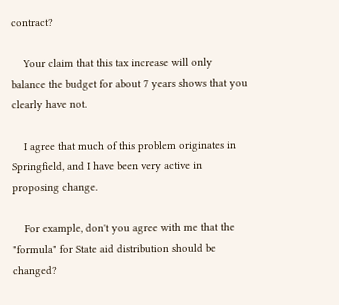contract?

    Your claim that this tax increase will only balance the budget for about 7 years shows that you clearly have not.

    I agree that much of this problem originates in Springfield, and I have been very active in proposing change.

    For example, don't you agree with me that the "formula" for State aid distribution should be changed?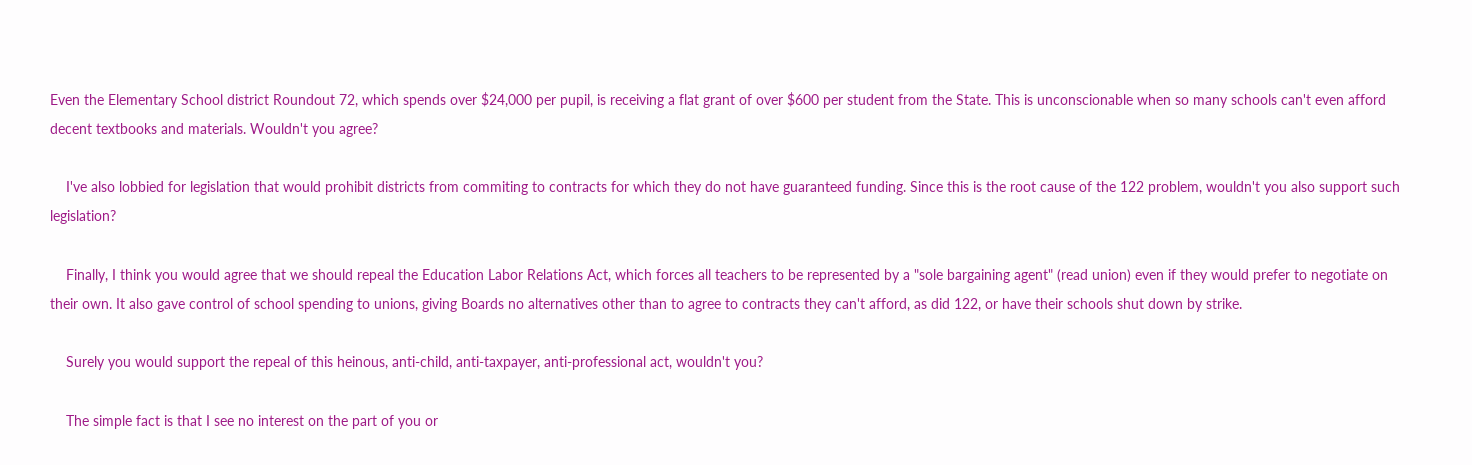Even the Elementary School district Roundout 72, which spends over $24,000 per pupil, is receiving a flat grant of over $600 per student from the State. This is unconscionable when so many schools can't even afford decent textbooks and materials. Wouldn't you agree?

    I've also lobbied for legislation that would prohibit districts from commiting to contracts for which they do not have guaranteed funding. Since this is the root cause of the 122 problem, wouldn't you also support such legislation?

    Finally, I think you would agree that we should repeal the Education Labor Relations Act, which forces all teachers to be represented by a "sole bargaining agent" (read union) even if they would prefer to negotiate on their own. It also gave control of school spending to unions, giving Boards no alternatives other than to agree to contracts they can't afford, as did 122, or have their schools shut down by strike.

    Surely you would support the repeal of this heinous, anti-child, anti-taxpayer, anti-professional act, wouldn't you?

    The simple fact is that I see no interest on the part of you or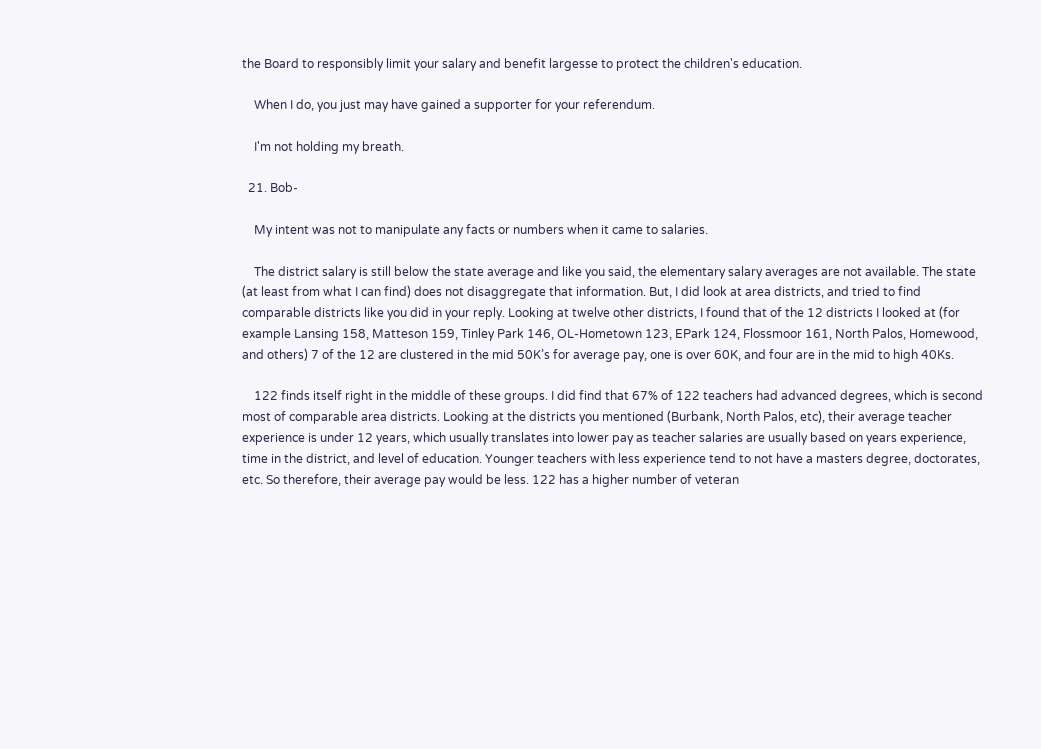the Board to responsibly limit your salary and benefit largesse to protect the children's education.

    When I do, you just may have gained a supporter for your referendum.

    I'm not holding my breath.

  21. Bob-

    My intent was not to manipulate any facts or numbers when it came to salaries.

    The district salary is still below the state average and like you said, the elementary salary averages are not available. The state (at least from what I can find) does not disaggregate that information. But, I did look at area districts, and tried to find comparable districts like you did in your reply. Looking at twelve other districts, I found that of the 12 districts I looked at (for example Lansing 158, Matteson 159, Tinley Park 146, OL-Hometown 123, EPark 124, Flossmoor 161, North Palos, Homewood, and others) 7 of the 12 are clustered in the mid 50K’s for average pay, one is over 60K, and four are in the mid to high 40Ks.

    122 finds itself right in the middle of these groups. I did find that 67% of 122 teachers had advanced degrees, which is second most of comparable area districts. Looking at the districts you mentioned (Burbank, North Palos, etc), their average teacher experience is under 12 years, which usually translates into lower pay as teacher salaries are usually based on years experience, time in the district, and level of education. Younger teachers with less experience tend to not have a masters degree, doctorates, etc. So therefore, their average pay would be less. 122 has a higher number of veteran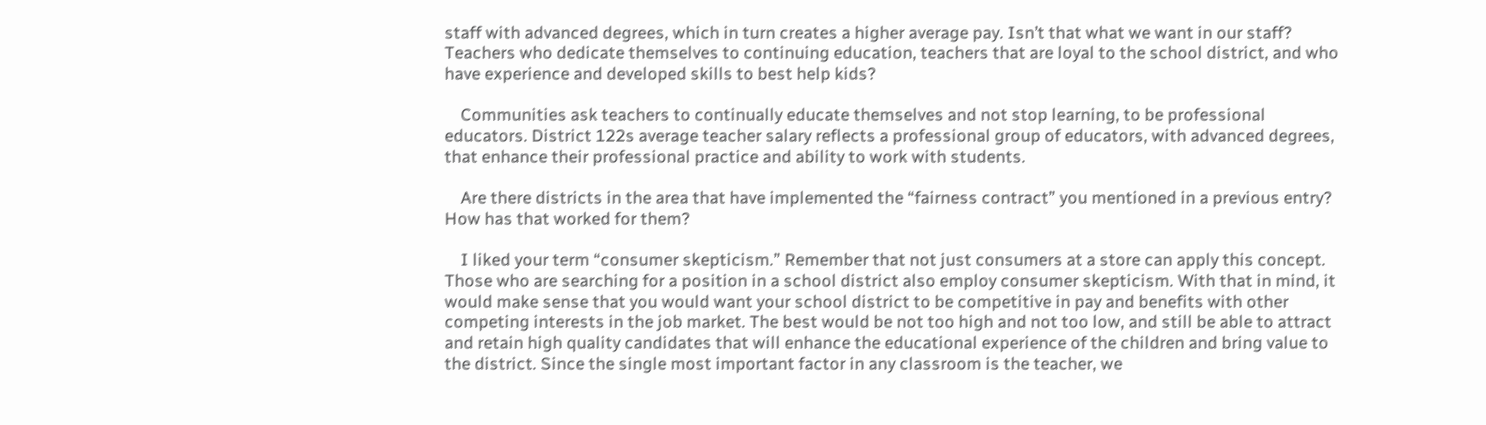staff with advanced degrees, which in turn creates a higher average pay. Isn’t that what we want in our staff? Teachers who dedicate themselves to continuing education, teachers that are loyal to the school district, and who have experience and developed skills to best help kids?

    Communities ask teachers to continually educate themselves and not stop learning, to be professional educators. District 122s average teacher salary reflects a professional group of educators, with advanced degrees, that enhance their professional practice and ability to work with students.

    Are there districts in the area that have implemented the “fairness contract” you mentioned in a previous entry? How has that worked for them?

    I liked your term “consumer skepticism.” Remember that not just consumers at a store can apply this concept. Those who are searching for a position in a school district also employ consumer skepticism. With that in mind, it would make sense that you would want your school district to be competitive in pay and benefits with other competing interests in the job market. The best would be not too high and not too low, and still be able to attract and retain high quality candidates that will enhance the educational experience of the children and bring value to the district. Since the single most important factor in any classroom is the teacher, we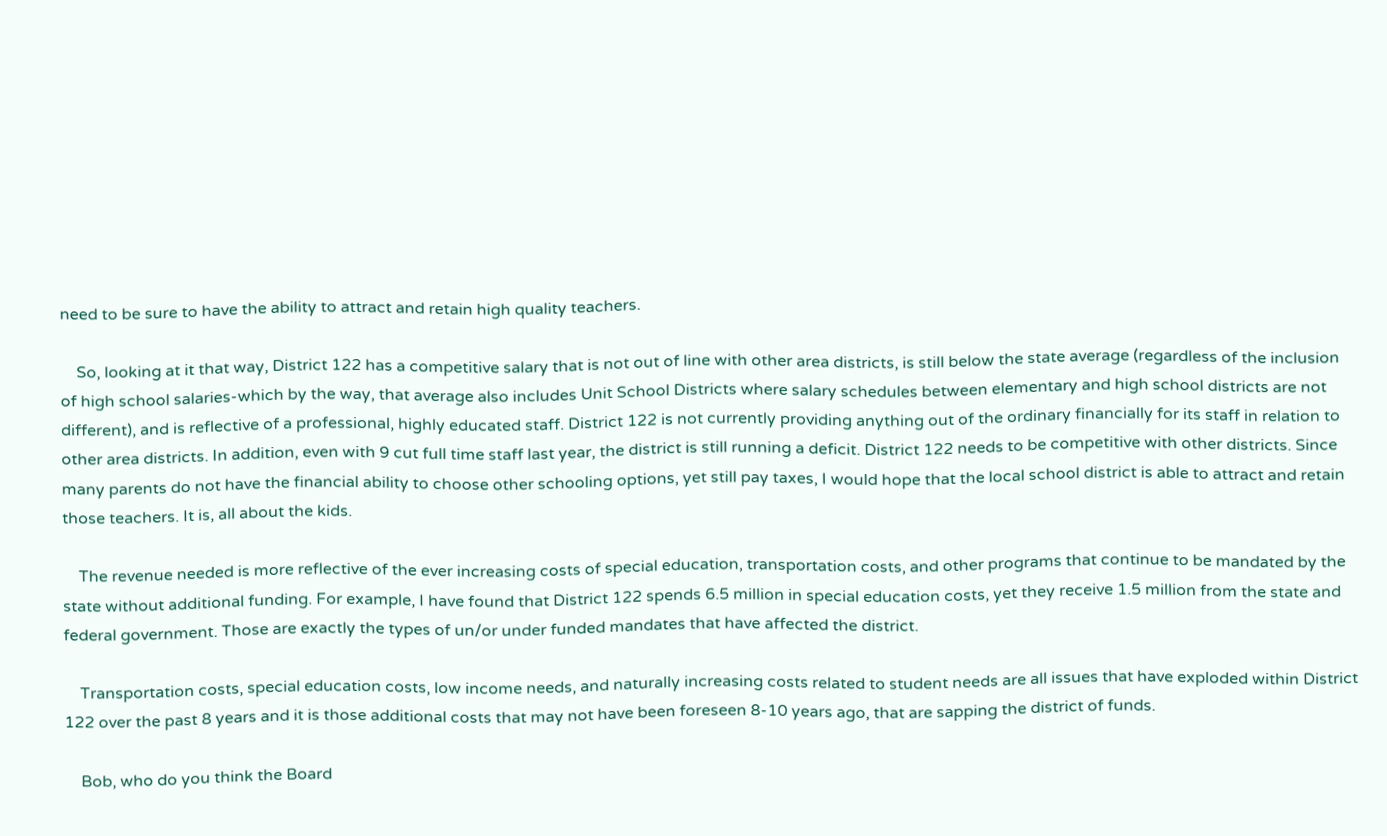need to be sure to have the ability to attract and retain high quality teachers.

    So, looking at it that way, District 122 has a competitive salary that is not out of line with other area districts, is still below the state average (regardless of the inclusion of high school salaries-which by the way, that average also includes Unit School Districts where salary schedules between elementary and high school districts are not different), and is reflective of a professional, highly educated staff. District 122 is not currently providing anything out of the ordinary financially for its staff in relation to other area districts. In addition, even with 9 cut full time staff last year, the district is still running a deficit. District 122 needs to be competitive with other districts. Since many parents do not have the financial ability to choose other schooling options, yet still pay taxes, I would hope that the local school district is able to attract and retain those teachers. It is, all about the kids.

    The revenue needed is more reflective of the ever increasing costs of special education, transportation costs, and other programs that continue to be mandated by the state without additional funding. For example, I have found that District 122 spends 6.5 million in special education costs, yet they receive 1.5 million from the state and federal government. Those are exactly the types of un/or under funded mandates that have affected the district.

    Transportation costs, special education costs, low income needs, and naturally increasing costs related to student needs are all issues that have exploded within District 122 over the past 8 years and it is those additional costs that may not have been foreseen 8-10 years ago, that are sapping the district of funds.

    Bob, who do you think the Board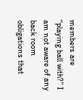members are “playing ball with?” I am not aware of any back room obligations that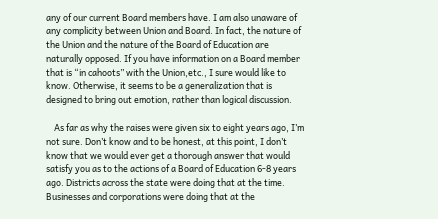any of our current Board members have. I am also unaware of any complicity between Union and Board. In fact, the nature of the Union and the nature of the Board of Education are naturally opposed. If you have information on a Board member that is “in cahoots” with the Union,etc., I sure would like to know. Otherwise, it seems to be a generalization that is designed to bring out emotion, rather than logical discussion.

    As far as why the raises were given six to eight years ago, I’m not sure. Don’t know and to be honest, at this point, I don’t know that we would ever get a thorough answer that would satisfy you as to the actions of a Board of Education 6-8 years ago. Districts across the state were doing that at the time. Businesses and corporations were doing that at the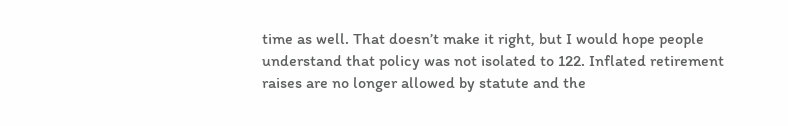time as well. That doesn’t make it right, but I would hope people understand that policy was not isolated to 122. Inflated retirement raises are no longer allowed by statute and the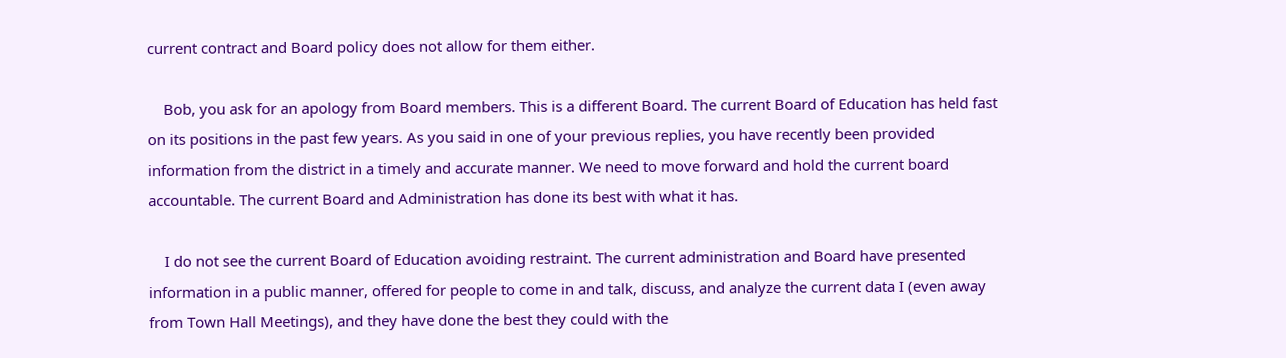current contract and Board policy does not allow for them either.

    Bob, you ask for an apology from Board members. This is a different Board. The current Board of Education has held fast on its positions in the past few years. As you said in one of your previous replies, you have recently been provided information from the district in a timely and accurate manner. We need to move forward and hold the current board accountable. The current Board and Administration has done its best with what it has.

    I do not see the current Board of Education avoiding restraint. The current administration and Board have presented information in a public manner, offered for people to come in and talk, discuss, and analyze the current data I (even away from Town Hall Meetings), and they have done the best they could with the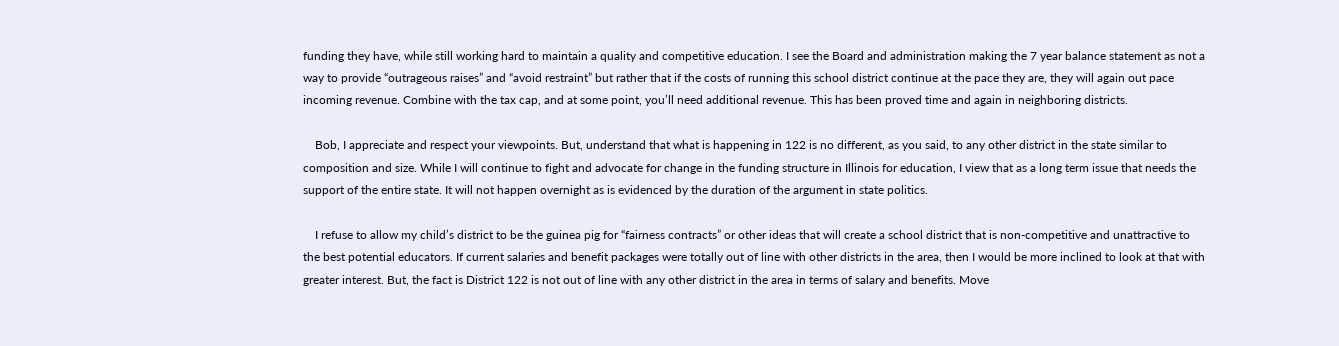funding they have, while still working hard to maintain a quality and competitive education. I see the Board and administration making the 7 year balance statement as not a way to provide “outrageous raises” and “avoid restraint” but rather that if the costs of running this school district continue at the pace they are, they will again out pace incoming revenue. Combine with the tax cap, and at some point, you’ll need additional revenue. This has been proved time and again in neighboring districts.

    Bob, I appreciate and respect your viewpoints. But, understand that what is happening in 122 is no different, as you said, to any other district in the state similar to composition and size. While I will continue to fight and advocate for change in the funding structure in Illinois for education, I view that as a long term issue that needs the support of the entire state. It will not happen overnight as is evidenced by the duration of the argument in state politics.

    I refuse to allow my child’s district to be the guinea pig for “fairness contracts” or other ideas that will create a school district that is non-competitive and unattractive to the best potential educators. If current salaries and benefit packages were totally out of line with other districts in the area, then I would be more inclined to look at that with greater interest. But, the fact is District 122 is not out of line with any other district in the area in terms of salary and benefits. Move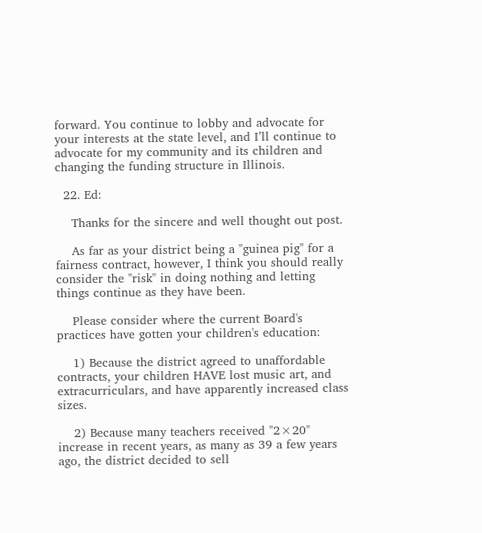forward. You continue to lobby and advocate for your interests at the state level, and I’ll continue to advocate for my community and its children and changing the funding structure in Illinois.

  22. Ed:

    Thanks for the sincere and well thought out post.

    As far as your district being a "guinea pig" for a fairness contract, however, I think you should really consider the "risk" in doing nothing and letting things continue as they have been.

    Please consider where the current Board's practices have gotten your children's education:

    1) Because the district agreed to unaffordable contracts, your children HAVE lost music art, and extracurriculars, and have apparently increased class sizes.

    2) Because many teachers received "2×20" increase in recent years, as many as 39 a few years ago, the district decided to sell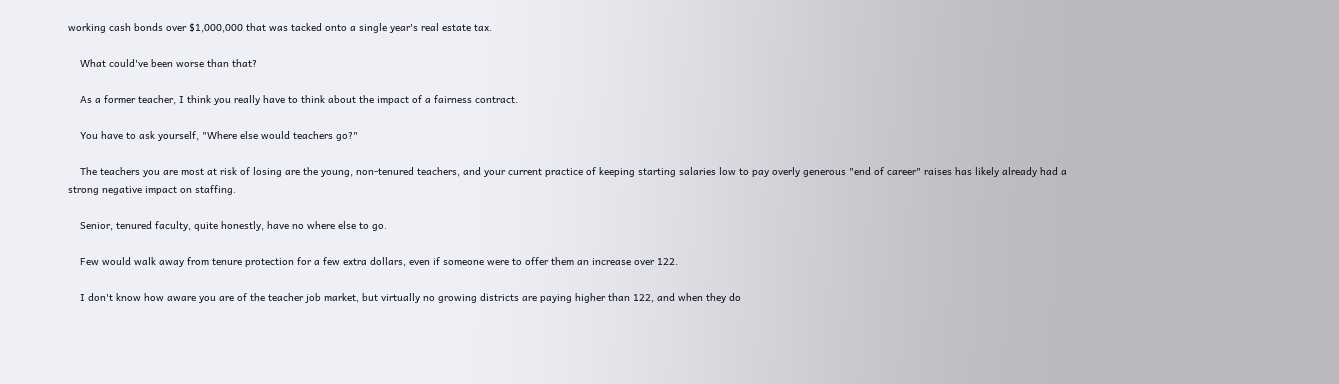working cash bonds over $1,000,000 that was tacked onto a single year's real estate tax.

    What could've been worse than that?

    As a former teacher, I think you really have to think about the impact of a fairness contract.

    You have to ask yourself, "Where else would teachers go?"

    The teachers you are most at risk of losing are the young, non-tenured teachers, and your current practice of keeping starting salaries low to pay overly generous "end of career" raises has likely already had a strong negative impact on staffing.

    Senior, tenured faculty, quite honestly, have no where else to go.

    Few would walk away from tenure protection for a few extra dollars, even if someone were to offer them an increase over 122.

    I don't know how aware you are of the teacher job market, but virtually no growing districts are paying higher than 122, and when they do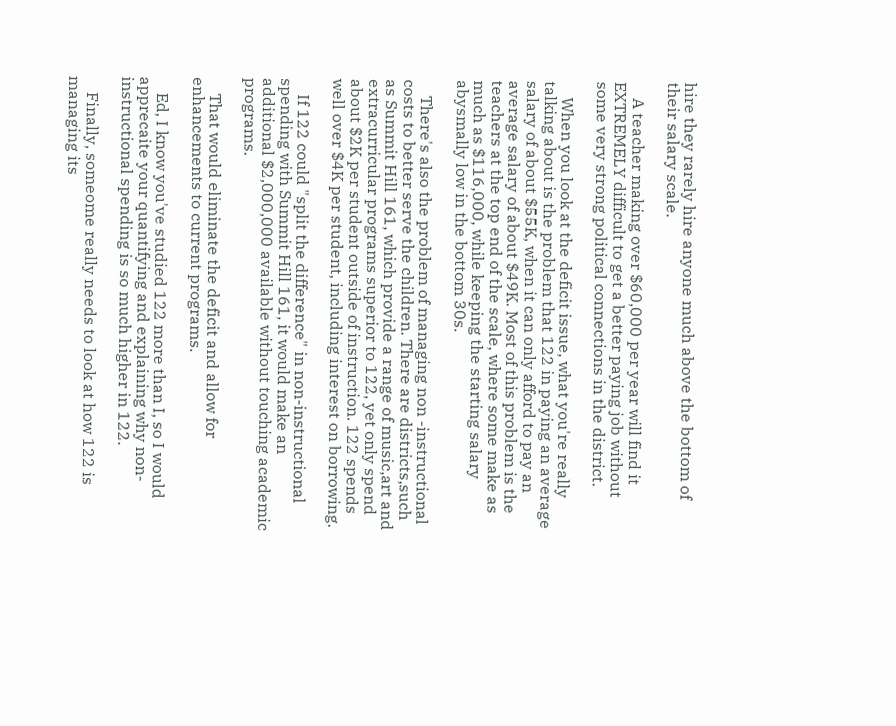hire they rarely hire anyone much above the bottom of their salary scale.

    A teacher making over $60,000 per year will find it EXTREMELY difficult to get a better paying job without some very strong political connections in the district.

    When you look at the deficit issue, what you're really talking about is the problem that 122 in paying an average salary of about $55K, when it can only afford to pay an average salary of about $49K. Most of this problem is the teachers at the top end of the scale, where some make as much as $116,000, while keeping the starting salary abysmally low in the bottom 30s.

    There's also the problem of managing non -instructional costs to better serve the children. There are districts,such as Summit Hill 161, which provide a range of music,art and extracurricular programs superior to 122, yet only spend about $2K per student outside of instruction. 122 spends well over $4K per student, including interest on borrowing.

    If 122 could "split the difference" in non-instructional spending with Summit Hill 161, it would make an additional $2,000,000 available without touching academic programs.

    That would eliminate the deficit and allow for enhancements to current programs.

    Ed, I know you've studied 122 more than I, so I would apprecaite your quantifying and explaining why non-instructional spending is so much higher in 122.

    Finally, someome really needs to look at how 122 is managing its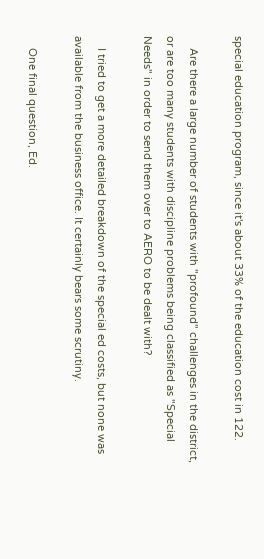special education program, since it's about 33% of the education cost in 122.

    Are there a large number of students with "profound" challenges in the district, or are too many students with discipline problems being classified as "Special Needs" in order to send them over to AERO to be dealt with?

    I tried to get a more detailed breakdown of the special ed costs, but none was available from the business office. It certainly bears some scrutiny.

    One final question, Ed.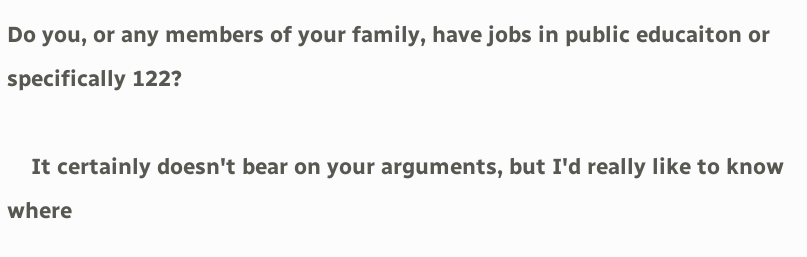Do you, or any members of your family, have jobs in public educaiton or specifically 122?

    It certainly doesn't bear on your arguments, but I'd really like to know where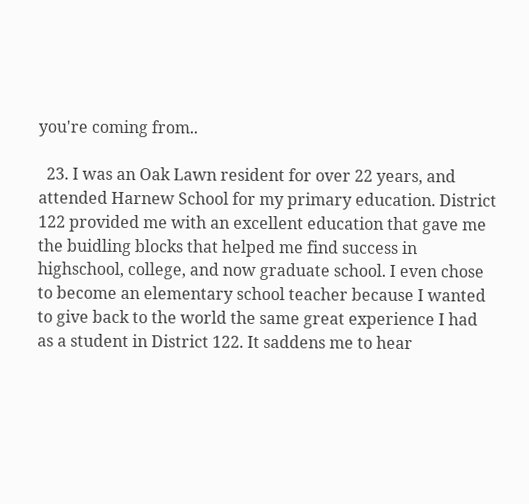you're coming from..

  23. I was an Oak Lawn resident for over 22 years, and attended Harnew School for my primary education. District 122 provided me with an excellent education that gave me the buidling blocks that helped me find success in highschool, college, and now graduate school. I even chose to become an elementary school teacher because I wanted to give back to the world the same great experience I had as a student in District 122. It saddens me to hear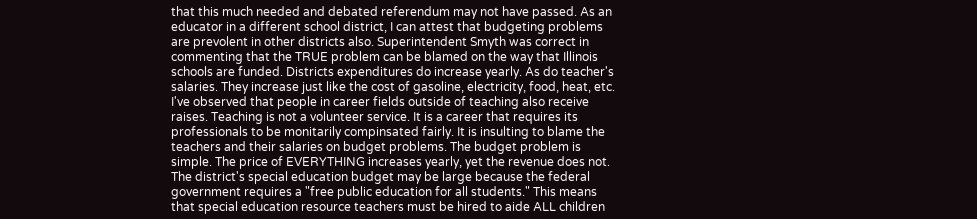that this much needed and debated referendum may not have passed. As an educator in a different school district, I can attest that budgeting problems are prevolent in other districts also. Superintendent Smyth was correct in commenting that the TRUE problem can be blamed on the way that Illinois schools are funded. Districts expenditures do increase yearly. As do teacher's salaries. They increase just like the cost of gasoline, electricity, food, heat, etc. I've observed that people in career fields outside of teaching also receive raises. Teaching is not a volunteer service. It is a career that requires its professionals to be monitarily compinsated fairly. It is insulting to blame the teachers and their salaries on budget problems. The budget problem is simple. The price of EVERYTHING increases yearly, yet the revenue does not. The district's special education budget may be large because the federal government requires a "free public education for all students." This means that special education resource teachers must be hired to aide ALL children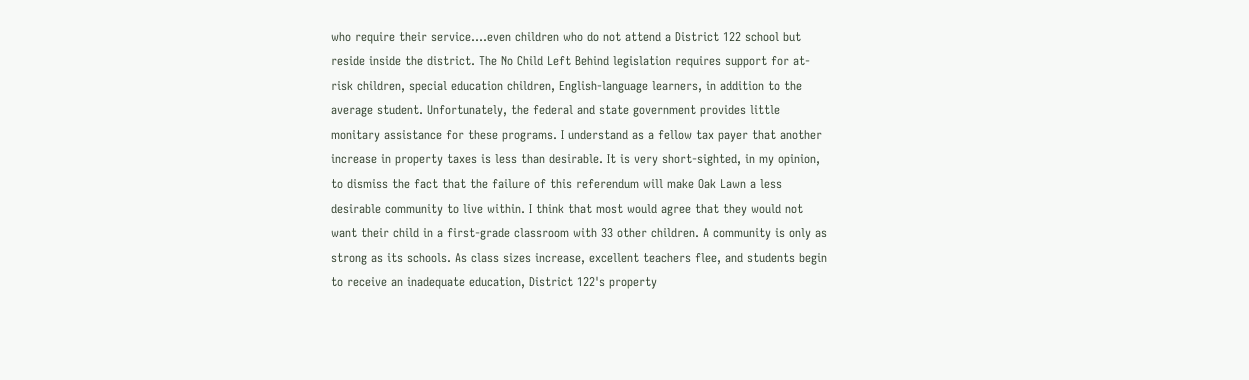who require their service….even children who do not attend a District 122 school but reside inside the district. The No Child Left Behind legislation requires support for at-risk children, special education children, English-language learners, in addition to the average student. Unfortunately, the federal and state government provides little monitary assistance for these programs. I understand as a fellow tax payer that another increase in property taxes is less than desirable. It is very short-sighted, in my opinion, to dismiss the fact that the failure of this referendum will make Oak Lawn a less desirable community to live within. I think that most would agree that they would not want their child in a first-grade classroom with 33 other children. A community is only as strong as its schools. As class sizes increase, excellent teachers flee, and students begin to receive an inadequate education, District 122's property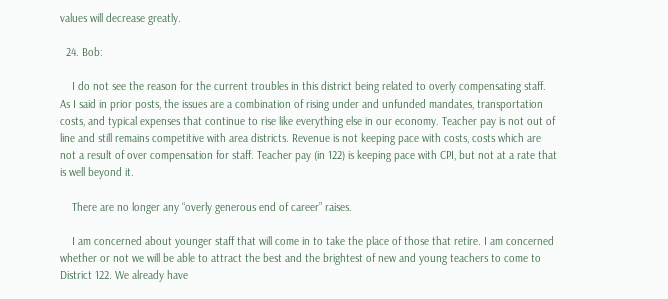values will decrease greatly.

  24. Bob:

    I do not see the reason for the current troubles in this district being related to overly compensating staff. As I said in prior posts, the issues are a combination of rising under and unfunded mandates, transportation costs, and typical expenses that continue to rise like everything else in our economy. Teacher pay is not out of line and still remains competitive with area districts. Revenue is not keeping pace with costs, costs which are not a result of over compensation for staff. Teacher pay (in 122) is keeping pace with CPI, but not at a rate that is well beyond it.

    There are no longer any “overly generous end of career” raises.

    I am concerned about younger staff that will come in to take the place of those that retire. I am concerned whether or not we will be able to attract the best and the brightest of new and young teachers to come to District 122. We already have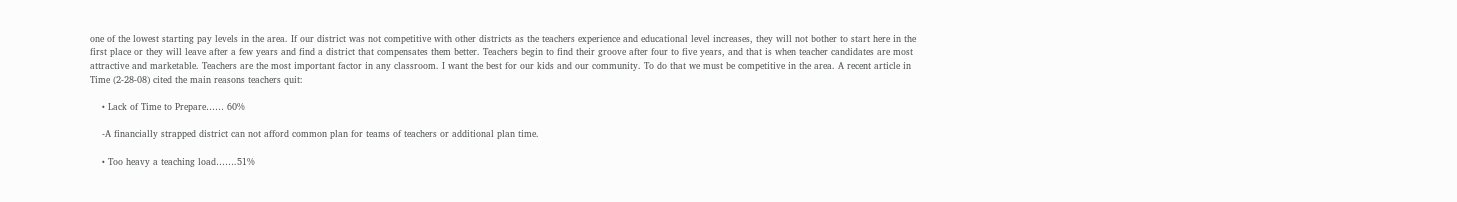one of the lowest starting pay levels in the area. If our district was not competitive with other districts as the teachers experience and educational level increases, they will not bother to start here in the first place or they will leave after a few years and find a district that compensates them better. Teachers begin to find their groove after four to five years, and that is when teacher candidates are most attractive and marketable. Teachers are the most important factor in any classroom. I want the best for our kids and our community. To do that we must be competitive in the area. A recent article in Time (2-28-08) cited the main reasons teachers quit:

    • Lack of Time to Prepare…… 60%

    -A financially strapped district can not afford common plan for teams of teachers or additional plan time.

    • Too heavy a teaching load…….51%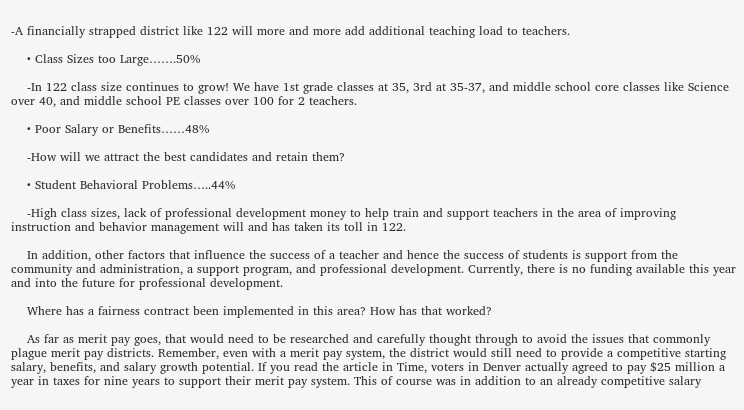-A financially strapped district like 122 will more and more add additional teaching load to teachers.

    • Class Sizes too Large…….50%

    -In 122 class size continues to grow! We have 1st grade classes at 35, 3rd at 35-37, and middle school core classes like Science over 40, and middle school PE classes over 100 for 2 teachers.

    • Poor Salary or Benefits……48%

    -How will we attract the best candidates and retain them?

    • Student Behavioral Problems…..44%

    -High class sizes, lack of professional development money to help train and support teachers in the area of improving instruction and behavior management will and has taken its toll in 122.

    In addition, other factors that influence the success of a teacher and hence the success of students is support from the community and administration, a support program, and professional development. Currently, there is no funding available this year and into the future for professional development.

    Where has a fairness contract been implemented in this area? How has that worked?

    As far as merit pay goes, that would need to be researched and carefully thought through to avoid the issues that commonly plague merit pay districts. Remember, even with a merit pay system, the district would still need to provide a competitive starting salary, benefits, and salary growth potential. If you read the article in Time, voters in Denver actually agreed to pay $25 million a year in taxes for nine years to support their merit pay system. This of course was in addition to an already competitive salary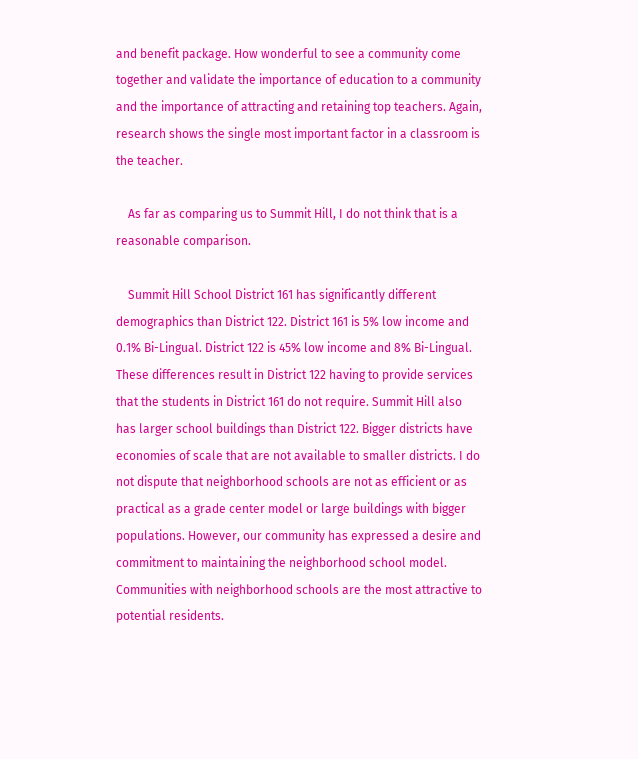and benefit package. How wonderful to see a community come together and validate the importance of education to a community and the importance of attracting and retaining top teachers. Again, research shows the single most important factor in a classroom is the teacher.

    As far as comparing us to Summit Hill, I do not think that is a reasonable comparison.

    Summit Hill School District 161 has significantly different demographics than District 122. District 161 is 5% low income and 0.1% Bi-Lingual. District 122 is 45% low income and 8% Bi-Lingual. These differences result in District 122 having to provide services that the students in District 161 do not require. Summit Hill also has larger school buildings than District 122. Bigger districts have economies of scale that are not available to smaller districts. I do not dispute that neighborhood schools are not as efficient or as practical as a grade center model or large buildings with bigger populations. However, our community has expressed a desire and commitment to maintaining the neighborhood school model. Communities with neighborhood schools are the most attractive to potential residents.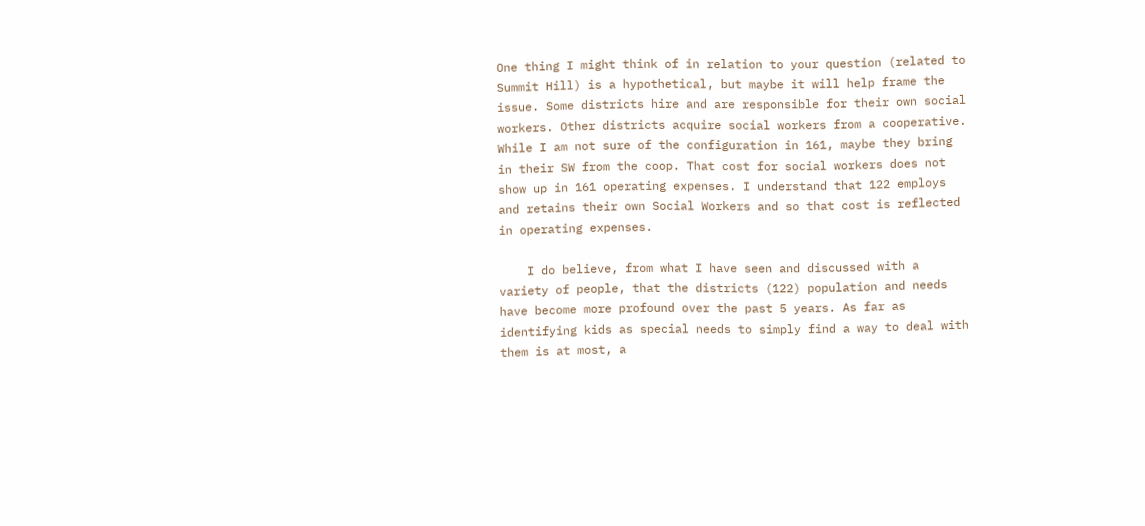One thing I might think of in relation to your question (related to Summit Hill) is a hypothetical, but maybe it will help frame the issue. Some districts hire and are responsible for their own social workers. Other districts acquire social workers from a cooperative. While I am not sure of the configuration in 161, maybe they bring in their SW from the coop. That cost for social workers does not show up in 161 operating expenses. I understand that 122 employs and retains their own Social Workers and so that cost is reflected in operating expenses.

    I do believe, from what I have seen and discussed with a variety of people, that the districts (122) population and needs have become more profound over the past 5 years. As far as identifying kids as special needs to simply find a way to deal with them is at most, a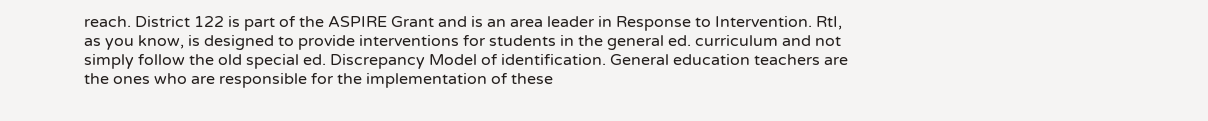reach. District 122 is part of the ASPIRE Grant and is an area leader in Response to Intervention. RtI, as you know, is designed to provide interventions for students in the general ed. curriculum and not simply follow the old special ed. Discrepancy Model of identification. General education teachers are the ones who are responsible for the implementation of these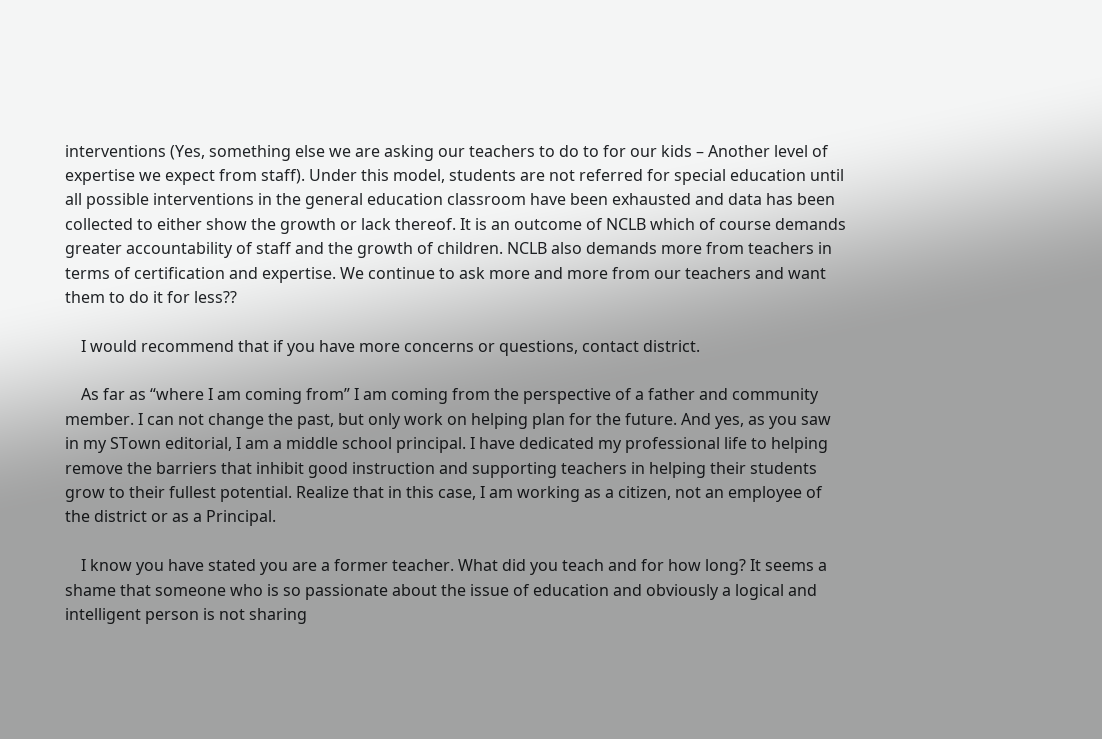interventions (Yes, something else we are asking our teachers to do to for our kids – Another level of expertise we expect from staff). Under this model, students are not referred for special education until all possible interventions in the general education classroom have been exhausted and data has been collected to either show the growth or lack thereof. It is an outcome of NCLB which of course demands greater accountability of staff and the growth of children. NCLB also demands more from teachers in terms of certification and expertise. We continue to ask more and more from our teachers and want them to do it for less??

    I would recommend that if you have more concerns or questions, contact district.

    As far as “where I am coming from” I am coming from the perspective of a father and community member. I can not change the past, but only work on helping plan for the future. And yes, as you saw in my STown editorial, I am a middle school principal. I have dedicated my professional life to helping remove the barriers that inhibit good instruction and supporting teachers in helping their students grow to their fullest potential. Realize that in this case, I am working as a citizen, not an employee of the district or as a Principal.

    I know you have stated you are a former teacher. What did you teach and for how long? It seems a shame that someone who is so passionate about the issue of education and obviously a logical and intelligent person is not sharing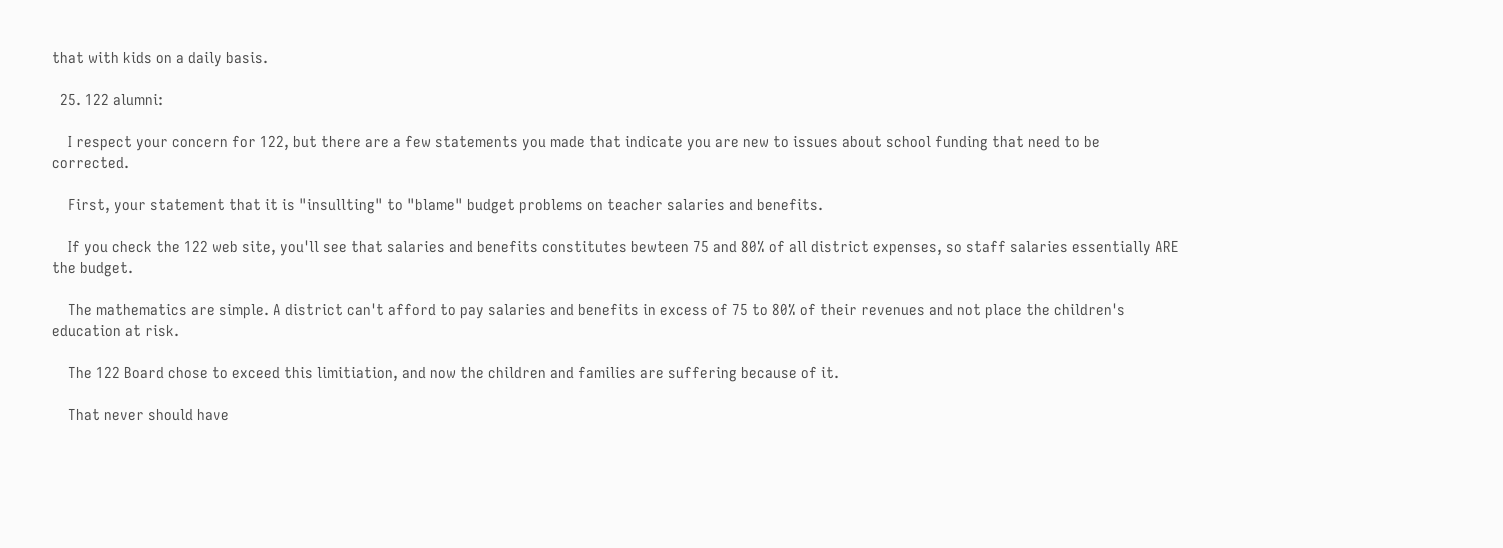that with kids on a daily basis.

  25. 122 alumni:

    I respect your concern for 122, but there are a few statements you made that indicate you are new to issues about school funding that need to be corrected.

    First, your statement that it is "insullting" to "blame" budget problems on teacher salaries and benefits.

    If you check the 122 web site, you'll see that salaries and benefits constitutes bewteen 75 and 80% of all district expenses, so staff salaries essentially ARE the budget.

    The mathematics are simple. A district can't afford to pay salaries and benefits in excess of 75 to 80% of their revenues and not place the children's education at risk.

    The 122 Board chose to exceed this limitiation, and now the children and families are suffering because of it.

    That never should have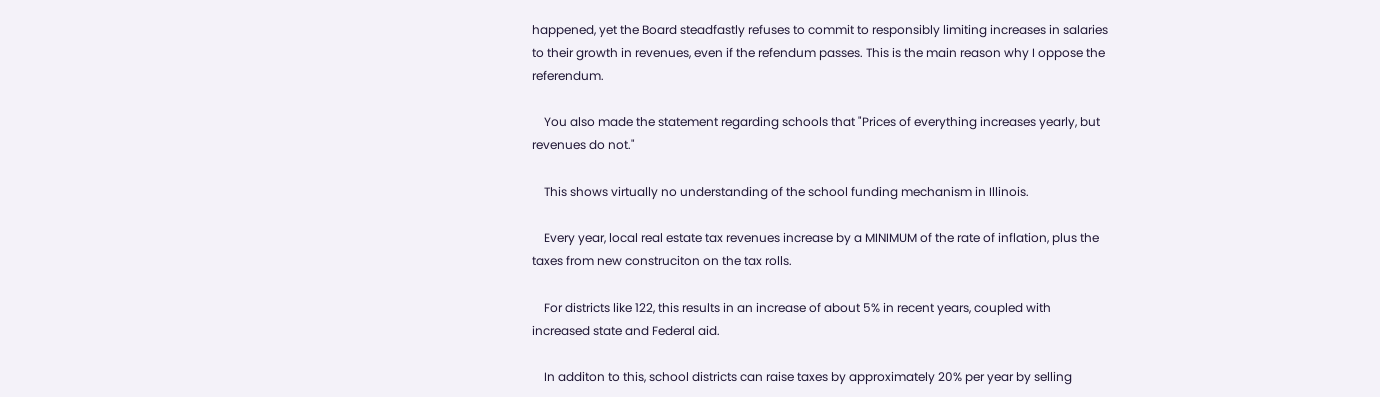happened, yet the Board steadfastly refuses to commit to responsibly limiting increases in salaries to their growth in revenues, even if the refendum passes. This is the main reason why I oppose the referendum.

    You also made the statement regarding schools that "Prices of everything increases yearly, but revenues do not."

    This shows virtually no understanding of the school funding mechanism in Illinois.

    Every year, local real estate tax revenues increase by a MINIMUM of the rate of inflation, plus the taxes from new construciton on the tax rolls.

    For districts like 122, this results in an increase of about 5% in recent years, coupled with increased state and Federal aid.

    In additon to this, school districts can raise taxes by approximately 20% per year by selling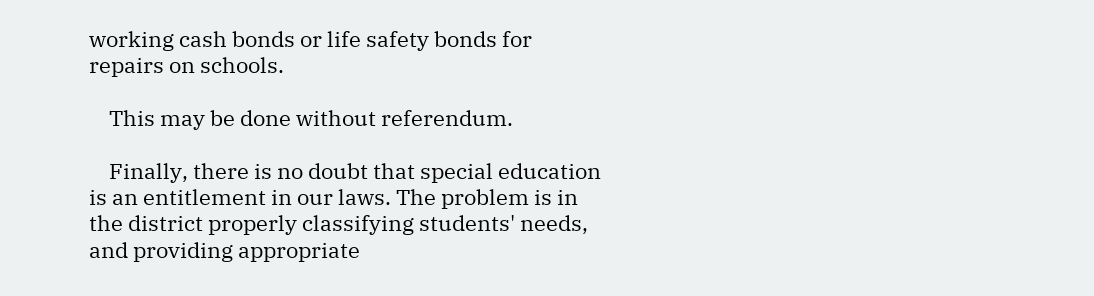working cash bonds or life safety bonds for repairs on schools.

    This may be done without referendum.

    Finally, there is no doubt that special education is an entitlement in our laws. The problem is in the district properly classifying students' needs, and providing appropriate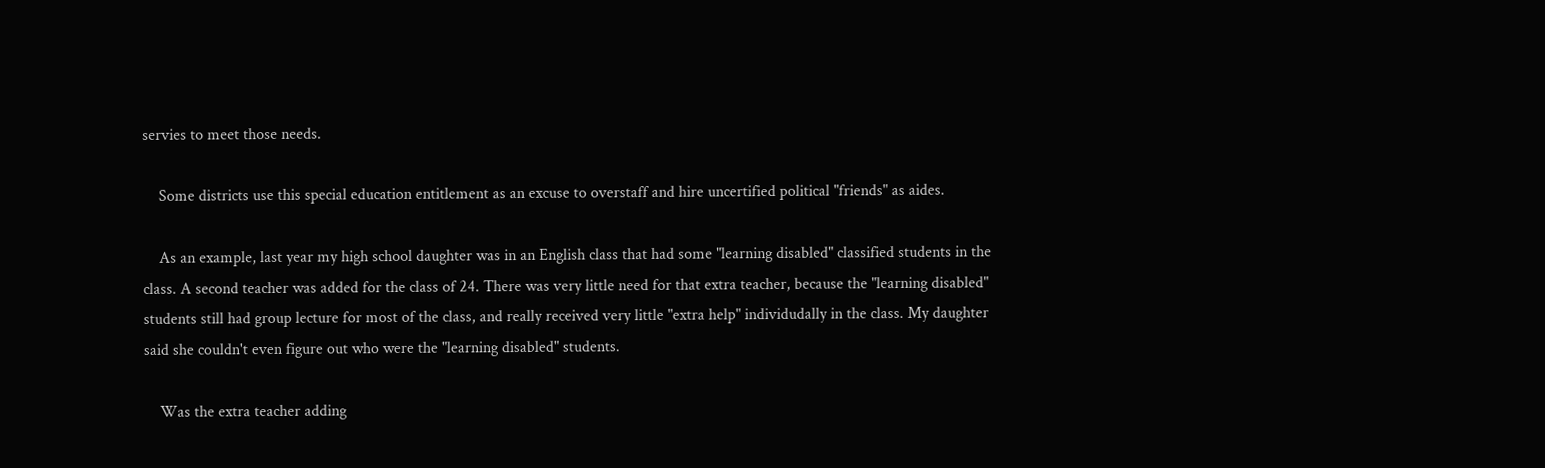servies to meet those needs.

    Some districts use this special education entitlement as an excuse to overstaff and hire uncertified political "friends" as aides.

    As an example, last year my high school daughter was in an English class that had some "learning disabled" classified students in the class. A second teacher was added for the class of 24. There was very little need for that extra teacher, because the "learning disabled" students still had group lecture for most of the class, and really received very little "extra help" individudally in the class. My daughter said she couldn't even figure out who were the "learning disabled" students.

    Was the extra teacher adding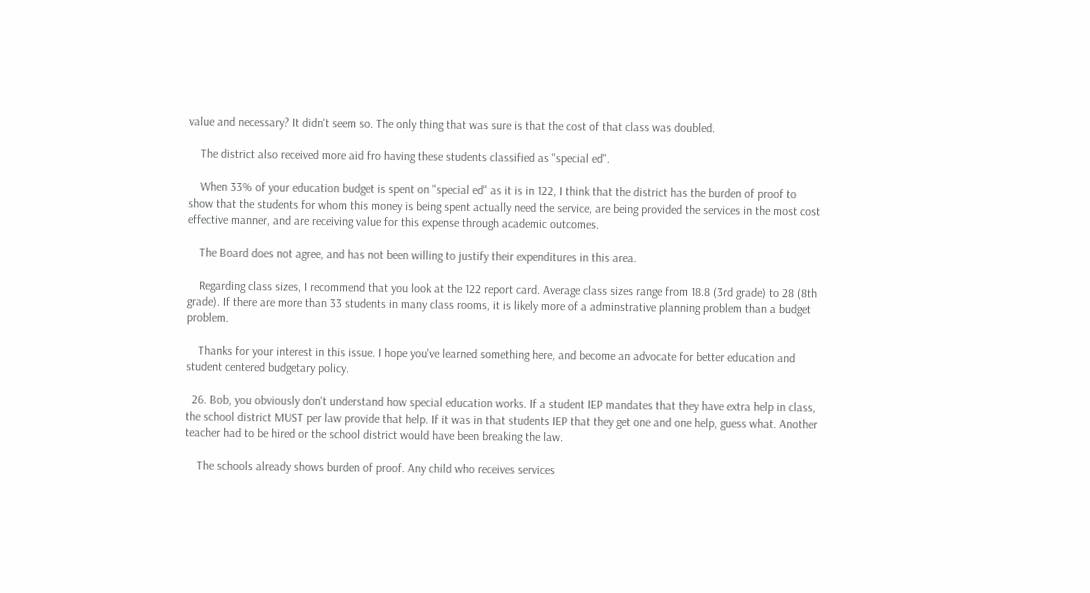value and necessary? It didn't seem so. The only thing that was sure is that the cost of that class was doubled.

    The district also received more aid fro having these students classified as "special ed".

    When 33% of your education budget is spent on "special ed" as it is in 122, I think that the district has the burden of proof to show that the students for whom this money is being spent actually need the service, are being provided the services in the most cost effective manner, and are receiving value for this expense through academic outcomes.

    The Board does not agree, and has not been willing to justify their expenditures in this area.

    Regarding class sizes, I recommend that you look at the 122 report card. Average class sizes range from 18.8 (3rd grade) to 28 (8th grade). If there are more than 33 students in many class rooms, it is likely more of a adminstrative planning problem than a budget problem.

    Thanks for your interest in this issue. I hope you've learned something here, and become an advocate for better education and student centered budgetary policy.

  26. Bob, you obviously don't understand how special education works. If a student IEP mandates that they have extra help in class, the school district MUST per law provide that help. If it was in that students IEP that they get one and one help, guess what. Another teacher had to be hired or the school district would have been breaking the law.

    The schools already shows burden of proof. Any child who receives services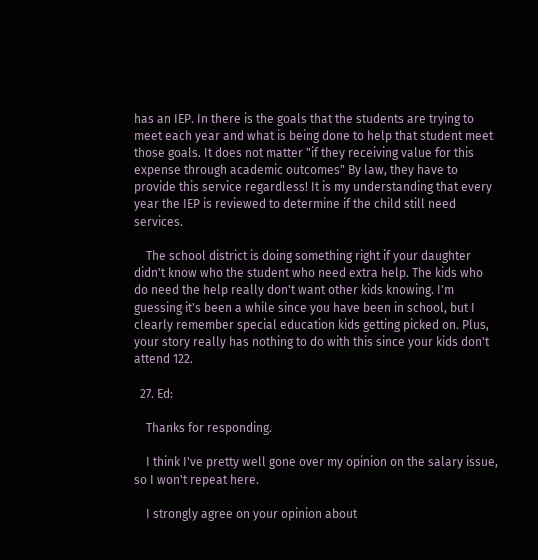has an IEP. In there is the goals that the students are trying to meet each year and what is being done to help that student meet those goals. It does not matter "if they receiving value for this expense through academic outcomes" By law, they have to provide this service regardless! It is my understanding that every year the IEP is reviewed to determine if the child still need services.

    The school district is doing something right if your daughter didn't know who the student who need extra help. The kids who do need the help really don't want other kids knowing. I'm guessing it's been a while since you have been in school, but I clearly remember special education kids getting picked on. Plus, your story really has nothing to do with this since your kids don't attend 122.

  27. Ed:

    Thanks for responding.

    I think I've pretty well gone over my opinion on the salary issue, so I won't repeat here.

    I strongly agree on your opinion about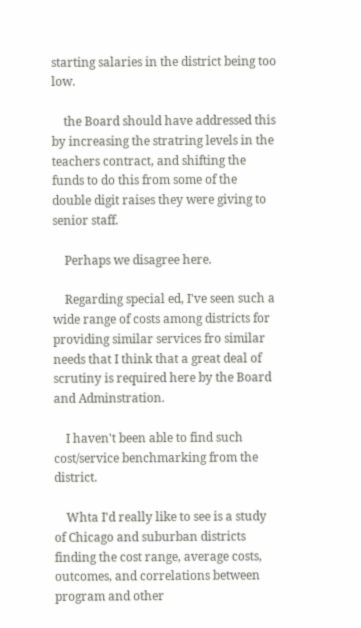starting salaries in the district being too low.

    the Board should have addressed this by increasing the stratring levels in the teachers contract, and shifting the funds to do this from some of the double digit raises they were giving to senior staff.

    Perhaps we disagree here.

    Regarding special ed, I've seen such a wide range of costs among districts for providing similar services fro similar needs that I think that a great deal of scrutiny is required here by the Board and Adminstration.

    I haven't been able to find such cost/service benchmarking from the district.

    Whta I'd really like to see is a study of Chicago and suburban districts finding the cost range, average costs, outcomes, and correlations between program and other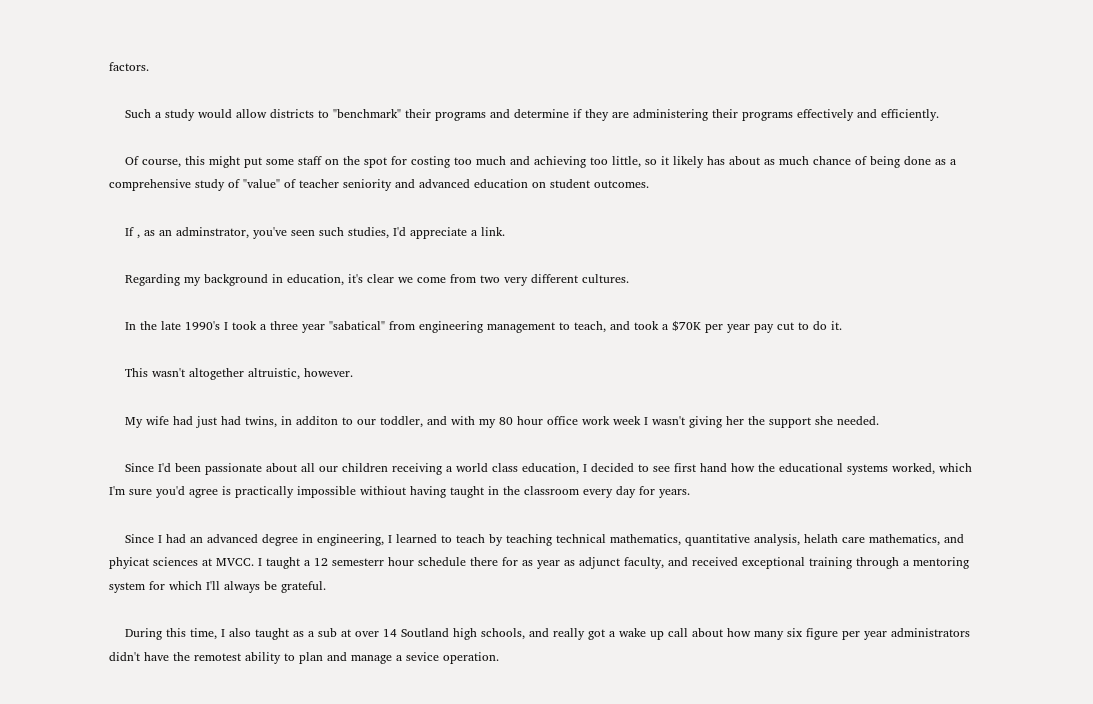factors.

    Such a study would allow districts to "benchmark" their programs and determine if they are administering their programs effectively and efficiently.

    Of course, this might put some staff on the spot for costing too much and achieving too little, so it likely has about as much chance of being done as a comprehensive study of "value" of teacher seniority and advanced education on student outcomes.

    If , as an adminstrator, you've seen such studies, I'd appreciate a link.

    Regarding my background in education, it's clear we come from two very different cultures.

    In the late 1990's I took a three year "sabatical" from engineering management to teach, and took a $70K per year pay cut to do it.

    This wasn't altogether altruistic, however.

    My wife had just had twins, in additon to our toddler, and with my 80 hour office work week I wasn't giving her the support she needed.

    Since I'd been passionate about all our children receiving a world class education, I decided to see first hand how the educational systems worked, which I'm sure you'd agree is practically impossible withiout having taught in the classroom every day for years.

    Since I had an advanced degree in engineering, I learned to teach by teaching technical mathematics, quantitative analysis, helath care mathematics, and phyicat sciences at MVCC. I taught a 12 semesterr hour schedule there for as year as adjunct faculty, and received exceptional training through a mentoring system for which I'll always be grateful.

    During this time, I also taught as a sub at over 14 Soutland high schools, and really got a wake up call about how many six figure per year administrators didn't have the remotest ability to plan and manage a sevice operation.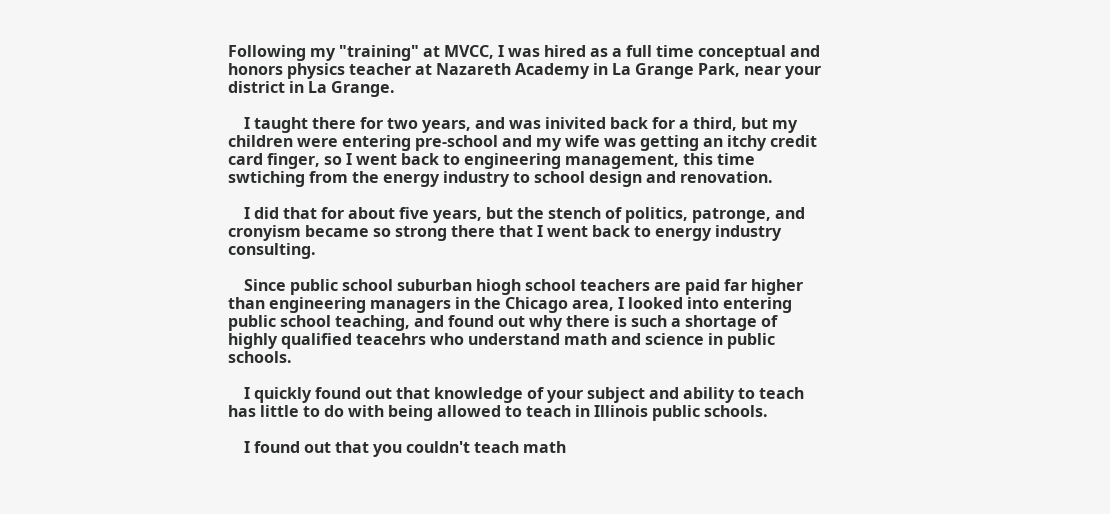Following my "training" at MVCC, I was hired as a full time conceptual and honors physics teacher at Nazareth Academy in La Grange Park, near your district in La Grange.

    I taught there for two years, and was inivited back for a third, but my children were entering pre-school and my wife was getting an itchy credit card finger, so I went back to engineering management, this time swtiching from the energy industry to school design and renovation.

    I did that for about five years, but the stench of politics, patronge, and cronyism became so strong there that I went back to energy industry consulting.

    Since public school suburban hiogh school teachers are paid far higher than engineering managers in the Chicago area, I looked into entering public school teaching, and found out why there is such a shortage of highly qualified teacehrs who understand math and science in public schools.

    I quickly found out that knowledge of your subject and ability to teach has little to do with being allowed to teach in Illinois public schools.

    I found out that you couldn't teach math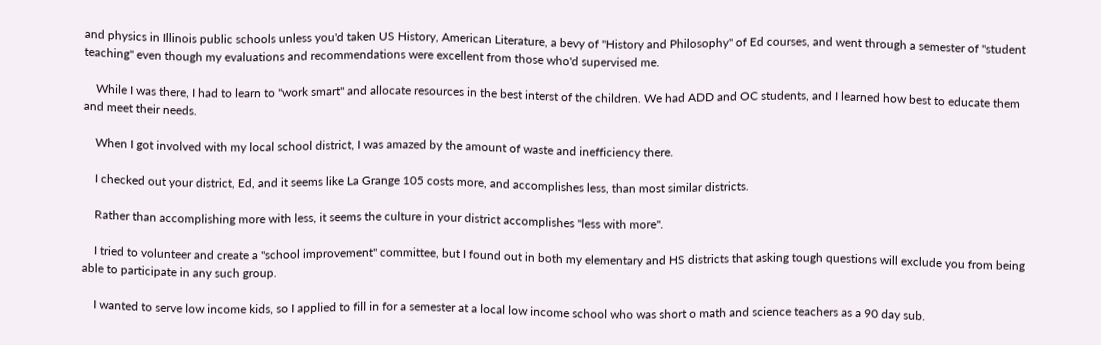and physics in Illinois public schools unless you'd taken US History, American Literature, a bevy of "History and Philosophy" of Ed courses, and went through a semester of "student teaching" even though my evaluations and recommendations were excellent from those who'd supervised me.

    While I was there, I had to learn to "work smart" and allocate resources in the best interst of the children. We had ADD and OC students, and I learned how best to educate them and meet their needs.

    When I got involved with my local school district, I was amazed by the amount of waste and inefficiency there.

    I checked out your district, Ed, and it seems like La Grange 105 costs more, and accomplishes less, than most similar districts.

    Rather than accomplishing more with less, it seems the culture in your district accomplishes "less with more".

    I tried to volunteer and create a "school improvement" committee, but I found out in both my elementary and HS districts that asking tough questions will exclude you from being able to participate in any such group.

    I wanted to serve low income kids, so I applied to fill in for a semester at a local low income school who was short o math and science teachers as a 90 day sub.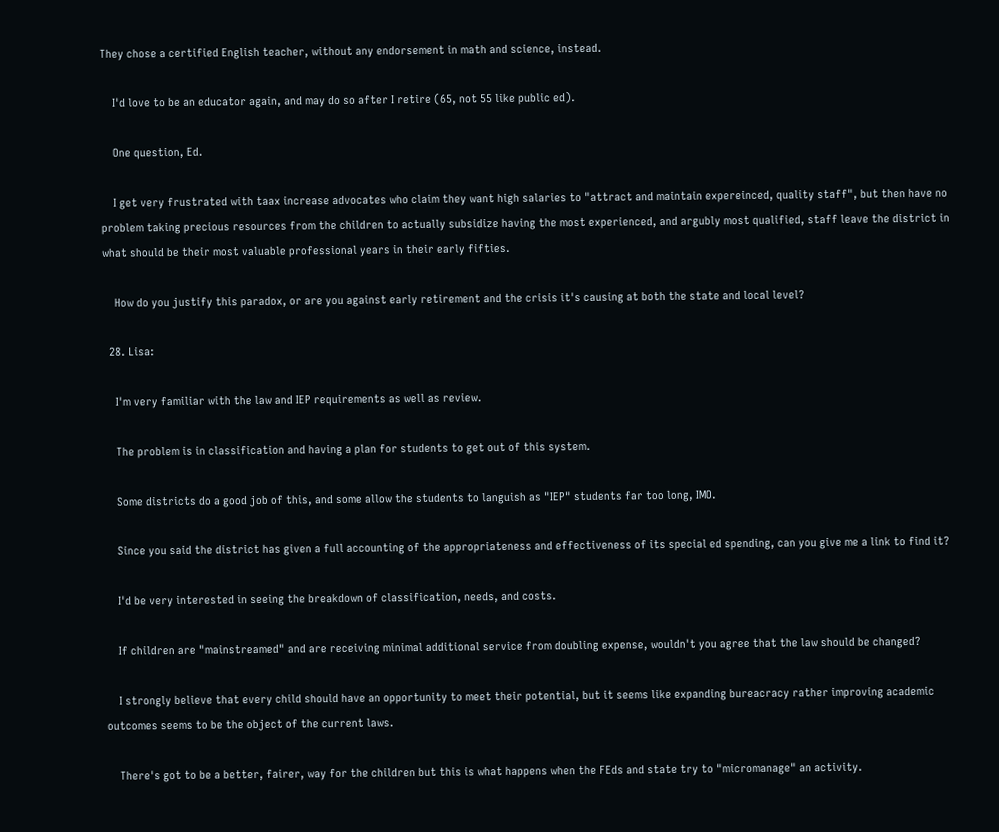They chose a certified English teacher, without any endorsement in math and science, instead.

    I'd love to be an educator again, and may do so after I retire (65, not 55 like public ed).

    One question, Ed.

    I get very frustrated with taax increase advocates who claim they want high salaries to "attract and maintain expereinced, quality staff", but then have no problem taking precious resources from the children to actually subsidize having the most experienced, and argubly most qualified, staff leave the district in what should be their most valuable professional years in their early fifties.

    How do you justify this paradox, or are you against early retirement and the crisis it's causing at both the state and local level?

  28. Lisa:

    I'm very familiar with the law and IEP requirements as well as review.

    The problem is in classification and having a plan for students to get out of this system.

    Some districts do a good job of this, and some allow the students to languish as "IEP" students far too long, IMO.

    Since you said the district has given a full accounting of the appropriateness and effectiveness of its special ed spending, can you give me a link to find it?

    I'd be very interested in seeing the breakdown of classification, needs, and costs.

    If children are "mainstreamed" and are receiving minimal additional service from doubling expense, wouldn't you agree that the law should be changed?

    I strongly believe that every child should have an opportunity to meet their potential, but it seems like expanding bureacracy rather improving academic outcomes seems to be the object of the current laws.

    There's got to be a better, fairer, way for the children but this is what happens when the FEds and state try to "micromanage" an activity.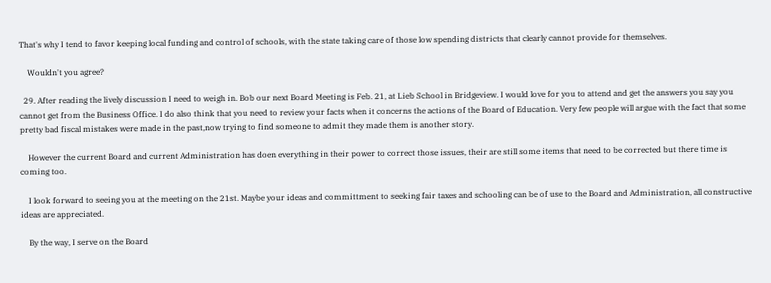That's why I tend to favor keeping local funding and control of schools, with the state taking care of those low spending districts that clearly cannot provide for themselves.

    Wouldn't you agree?

  29. After reading the lively discussion I need to weigh in. Bob our next Board Meeting is Feb. 21, at Lieb School in Bridgeview. I would love for you to attend and get the answers you say you cannot get from the Business Office. I do also think that you need to review your facts when it concerns the actions of the Board of Education. Very few people will argue with the fact that some pretty bad fiscal mistakes were made in the past,now trying to find someone to admit they made them is another story.

    However the current Board and current Administration has doen everything in their power to correct those issues, their are still some items that need to be corrected but there time is coming too.

    I look forward to seeing you at the meeting on the 21st. Maybe your ideas and committment to seeking fair taxes and schooling can be of use to the Board and Administration, all constructive ideas are appreciated.

    By the way, I serve on the Board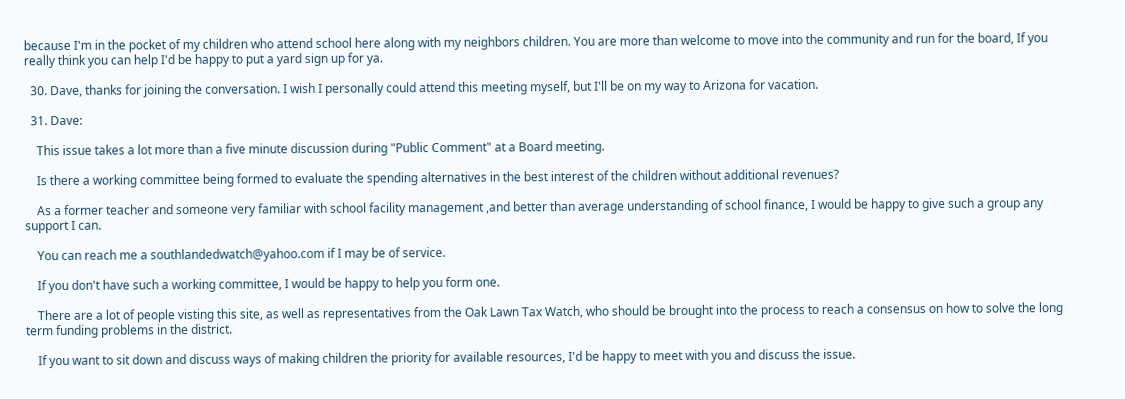because I'm in the pocket of my children who attend school here along with my neighbors children. You are more than welcome to move into the community and run for the board, If you really think you can help I'd be happy to put a yard sign up for ya.

  30. Dave, thanks for joining the conversation. I wish I personally could attend this meeting myself, but I'll be on my way to Arizona for vacation.

  31. Dave:

    This issue takes a lot more than a five minute discussion during "Public Comment" at a Board meeting.

    Is there a working committee being formed to evaluate the spending alternatives in the best interest of the children without additional revenues?

    As a former teacher and someone very familiar with school facility management ,and better than average understanding of school finance, I would be happy to give such a group any support I can.

    You can reach me a southlandedwatch@yahoo.com if I may be of service.

    If you don't have such a working committee, I would be happy to help you form one.

    There are a lot of people visting this site, as well as representatives from the Oak Lawn Tax Watch, who should be brought into the process to reach a consensus on how to solve the long term funding problems in the district.

    If you want to sit down and discuss ways of making children the priority for available resources, I'd be happy to meet with you and discuss the issue.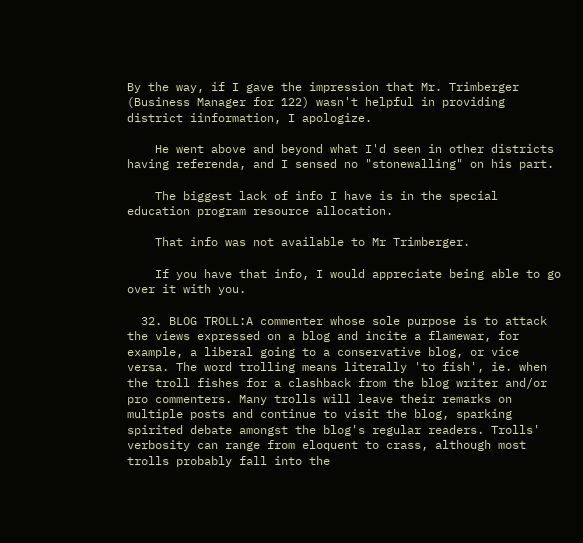By the way, if I gave the impression that Mr. Trimberger (Business Manager for 122) wasn't helpful in providing district iinformation, I apologize.

    He went above and beyond what I'd seen in other districts having referenda, and I sensed no "stonewalling" on his part.

    The biggest lack of info I have is in the special education program resource allocation.

    That info was not available to Mr Trimberger.

    If you have that info, I would appreciate being able to go over it with you.

  32. BLOG TROLL:A commenter whose sole purpose is to attack the views expressed on a blog and incite a flamewar, for example, a liberal going to a conservative blog, or vice versa. The word trolling means literally 'to fish', ie. when the troll fishes for a clashback from the blog writer and/or pro commenters. Many trolls will leave their remarks on multiple posts and continue to visit the blog, sparking spirited debate amongst the blog's regular readers. Trolls' verbosity can range from eloquent to crass, although most trolls probably fall into the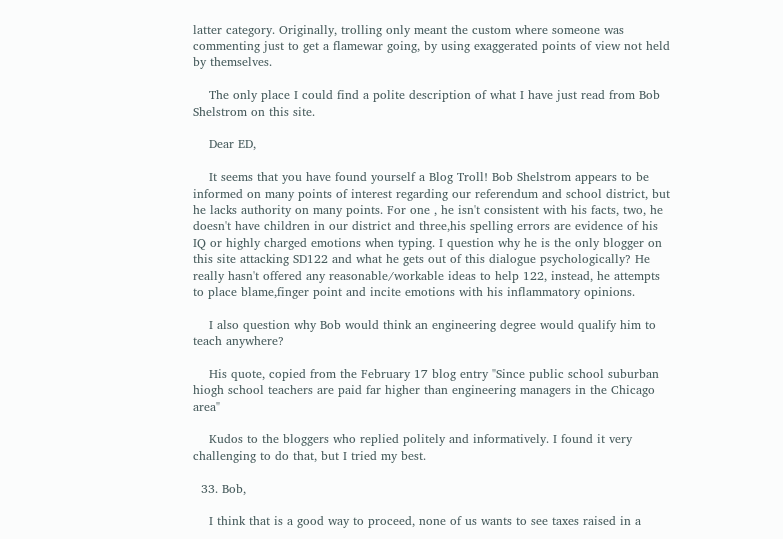latter category. Originally, trolling only meant the custom where someone was commenting just to get a flamewar going, by using exaggerated points of view not held by themselves.

    The only place I could find a polite description of what I have just read from Bob Shelstrom on this site.

    Dear ED,

    It seems that you have found yourself a Blog Troll! Bob Shelstrom appears to be informed on many points of interest regarding our referendum and school district, but he lacks authority on many points. For one , he isn't consistent with his facts, two, he doesn't have children in our district and three,his spelling errors are evidence of his IQ or highly charged emotions when typing. I question why he is the only blogger on this site attacking SD122 and what he gets out of this dialogue psychologically? He really hasn't offered any reasonable/workable ideas to help 122, instead, he attempts to place blame,finger point and incite emotions with his inflammatory opinions.

    I also question why Bob would think an engineering degree would qualify him to teach anywhere?

    His quote, copied from the February 17 blog entry "Since public school suburban hiogh school teachers are paid far higher than engineering managers in the Chicago area"

    Kudos to the bloggers who replied politely and informatively. I found it very challenging to do that, but I tried my best.

  33. Bob,

    I think that is a good way to proceed, none of us wants to see taxes raised in a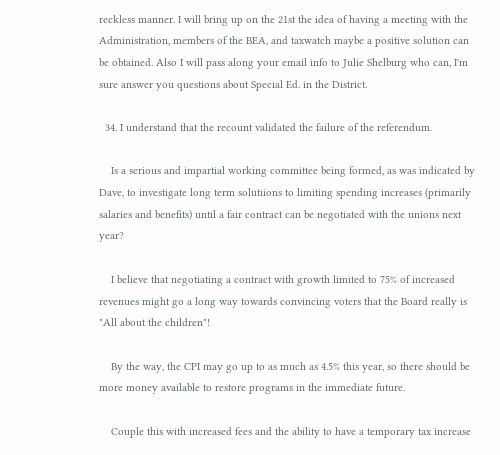reckless manner. I will bring up on the 21st the idea of having a meeting with the Administration, members of the BEA, and taxwatch maybe a positive solution can be obtained. Also I will pass along your email info to Julie Shelburg who can, I'm sure answer you questions about Special Ed. in the District.

  34. I understand that the recount validated the failure of the referendum.

    Is a serious and impartial working committee being formed, as was indicated by Dave, to investigate long term solutiions to limiting spending increases (primarily salaries and benefits) until a fair contract can be negotiated with the unions next year?

    I believe that negotiating a contract with growth limited to 75% of increased revenues might go a long way towards convincing voters that the Board really is "All about the children"!

    By the way, the CPI may go up to as much as 4.5% this year, so there should be more money available to restore programs in the immediate future.

    Couple this with increased fees and the ability to have a temporary tax increase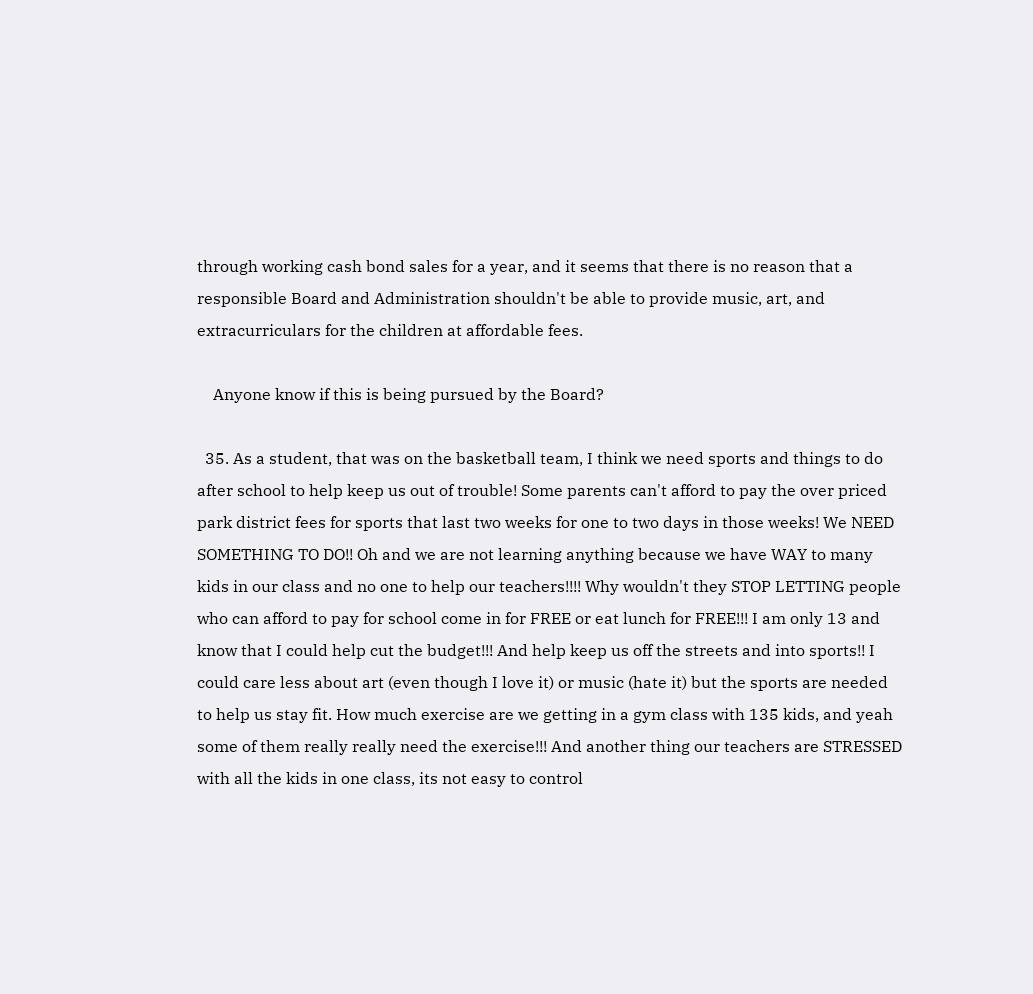through working cash bond sales for a year, and it seems that there is no reason that a responsible Board and Administration shouldn't be able to provide music, art, and extracurriculars for the children at affordable fees.

    Anyone know if this is being pursued by the Board?

  35. As a student, that was on the basketball team, I think we need sports and things to do after school to help keep us out of trouble! Some parents can't afford to pay the over priced park district fees for sports that last two weeks for one to two days in those weeks! We NEED SOMETHING TO DO!! Oh and we are not learning anything because we have WAY to many kids in our class and no one to help our teachers!!!! Why wouldn't they STOP LETTING people who can afford to pay for school come in for FREE or eat lunch for FREE!!! I am only 13 and know that I could help cut the budget!!! And help keep us off the streets and into sports!! I could care less about art (even though I love it) or music (hate it) but the sports are needed to help us stay fit. How much exercise are we getting in a gym class with 135 kids, and yeah some of them really really need the exercise!!! And another thing our teachers are STRESSED with all the kids in one class, its not easy to control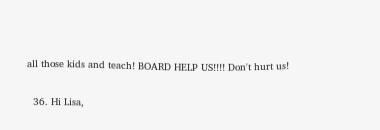all those kids and teach! BOARD HELP US!!!! Don't hurt us!

  36. Hi Lisa,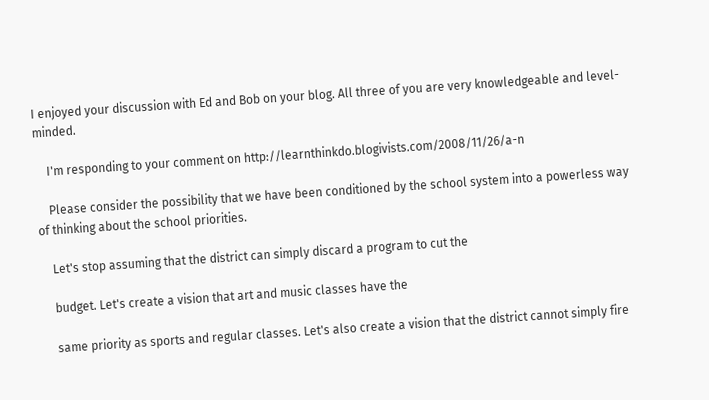I enjoyed your discussion with Ed and Bob on your blog. All three of you are very knowledgeable and level-minded.

    I'm responding to your comment on http://learnthinkdo.blogivists.com/2008/11/26/a-n

    Please consider the possibility that we have been conditioned by the school system into a powerless way of thinking about the school priorities.

    Let's stop assuming that the district can simply discard a program to cut the

    budget. Let's create a vision that art and music classes have the

    same priority as sports and regular classes. Let's also create a vision that the district cannot simply fire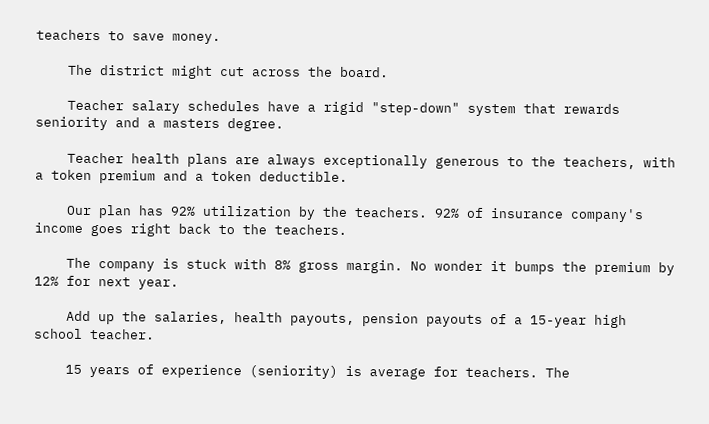teachers to save money.

    The district might cut across the board.

    Teacher salary schedules have a rigid "step-down" system that rewards seniority and a masters degree.

    Teacher health plans are always exceptionally generous to the teachers, with a token premium and a token deductible.

    Our plan has 92% utilization by the teachers. 92% of insurance company's income goes right back to the teachers.

    The company is stuck with 8% gross margin. No wonder it bumps the premium by 12% for next year.

    Add up the salaries, health payouts, pension payouts of a 15-year high school teacher.

    15 years of experience (seniority) is average for teachers. The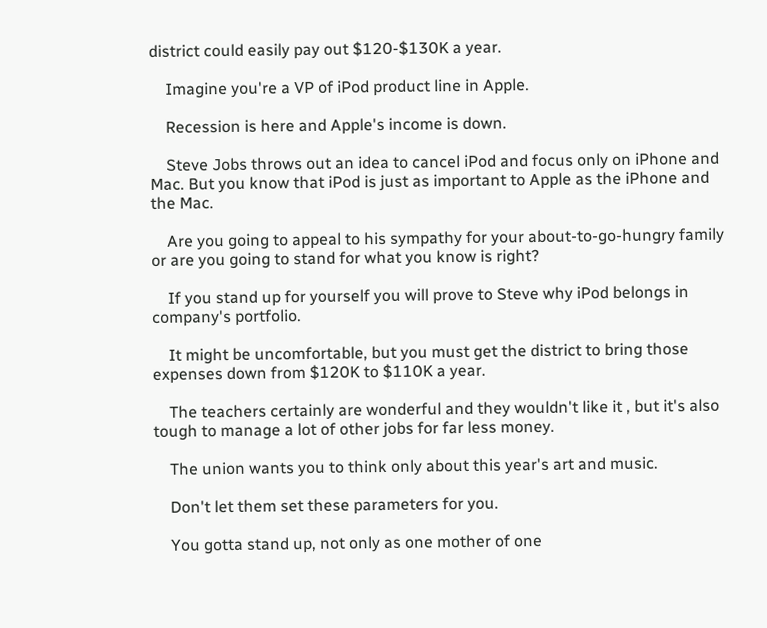district could easily pay out $120-$130K a year.

    Imagine you're a VP of iPod product line in Apple.

    Recession is here and Apple's income is down.

    Steve Jobs throws out an idea to cancel iPod and focus only on iPhone and Mac. But you know that iPod is just as important to Apple as the iPhone and the Mac.

    Are you going to appeal to his sympathy for your about-to-go-hungry family or are you going to stand for what you know is right?

    If you stand up for yourself you will prove to Steve why iPod belongs in company's portfolio.

    It might be uncomfortable, but you must get the district to bring those expenses down from $120K to $110K a year.

    The teachers certainly are wonderful and they wouldn't like it , but it's also tough to manage a lot of other jobs for far less money.

    The union wants you to think only about this year's art and music.

    Don't let them set these parameters for you.

    You gotta stand up, not only as one mother of one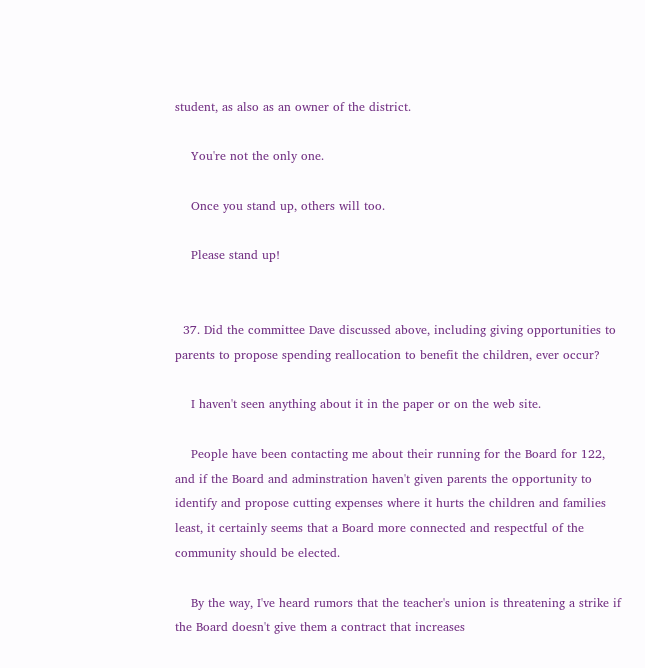student, as also as an owner of the district.

    You're not the only one.

    Once you stand up, others will too.

    Please stand up!


  37. Did the committee Dave discussed above, including giving opportunities to parents to propose spending reallocation to benefit the children, ever occur?

    I haven't seen anything about it in the paper or on the web site.

    People have been contacting me about their running for the Board for 122, and if the Board and adminstration haven't given parents the opportunity to identify and propose cutting expenses where it hurts the children and families least, it certainly seems that a Board more connected and respectful of the community should be elected.

    By the way, I've heard rumors that the teacher's union is threatening a strike if the Board doesn't give them a contract that increases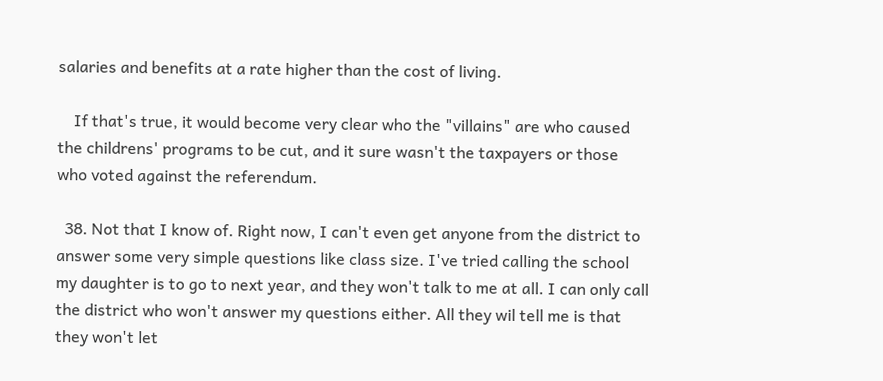salaries and benefits at a rate higher than the cost of living.

    If that's true, it would become very clear who the "villains" are who caused the childrens' programs to be cut, and it sure wasn't the taxpayers or those who voted against the referendum.

  38. Not that I know of. Right now, I can't even get anyone from the district to answer some very simple questions like class size. I've tried calling the school my daughter is to go to next year, and they won't talk to me at all. I can only call the district who won't answer my questions either. All they wil tell me is that they won't let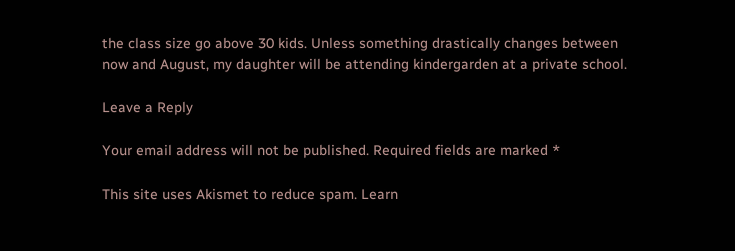the class size go above 30 kids. Unless something drastically changes between now and August, my daughter will be attending kindergarden at a private school.

Leave a Reply

Your email address will not be published. Required fields are marked *

This site uses Akismet to reduce spam. Learn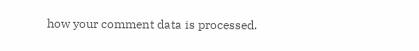how your comment data is processed.